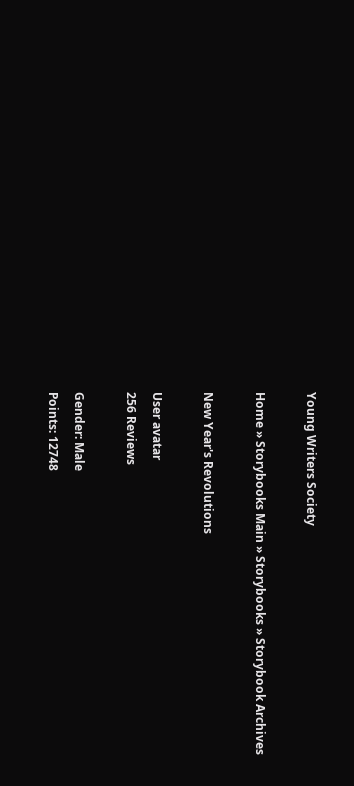Young Writers Society

Home » Storybooks Main » Storybooks » Storybook Archives

New Year's Revolutions

User avatar
256 Reviews

Gender: Male
Points: 12748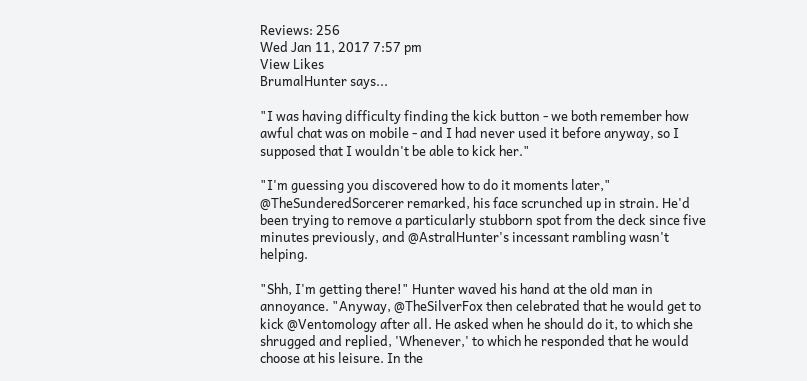Reviews: 256
Wed Jan 11, 2017 7:57 pm
View Likes
BrumalHunter says...

"I was having difficulty finding the kick button - we both remember how awful chat was on mobile - and I had never used it before anyway, so I supposed that I wouldn't be able to kick her."

"I'm guessing you discovered how to do it moments later," @TheSunderedSorcerer remarked, his face scrunched up in strain. He'd been trying to remove a particularly stubborn spot from the deck since five minutes previously, and @AstralHunter's incessant rambling wasn't helping.

"Shh, I'm getting there!" Hunter waved his hand at the old man in annoyance. "Anyway, @TheSilverFox then celebrated that he would get to kick @Ventomology after all. He asked when he should do it, to which she shrugged and replied, 'Whenever,' to which he responded that he would choose at his leisure. In the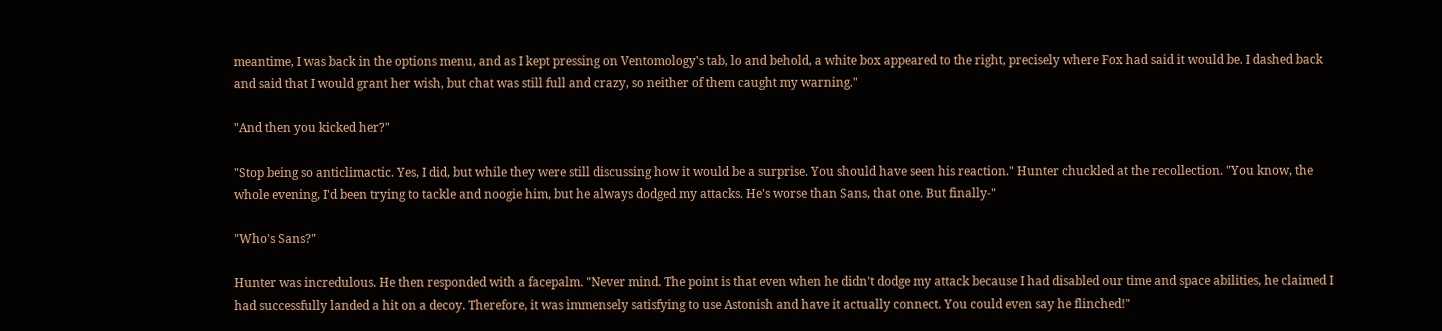meantime, I was back in the options menu, and as I kept pressing on Ventomology's tab, lo and behold, a white box appeared to the right, precisely where Fox had said it would be. I dashed back and said that I would grant her wish, but chat was still full and crazy, so neither of them caught my warning."

"And then you kicked her?"

"Stop being so anticlimactic. Yes, I did, but while they were still discussing how it would be a surprise. You should have seen his reaction." Hunter chuckled at the recollection. "You know, the whole evening, I'd been trying to tackle and noogie him, but he always dodged my attacks. He's worse than Sans, that one. But finally-"

"Who's Sans?"

Hunter was incredulous. He then responded with a facepalm. "Never mind. The point is that even when he didn't dodge my attack because I had disabled our time and space abilities, he claimed I had successfully landed a hit on a decoy. Therefore, it was immensely satisfying to use Astonish and have it actually connect. You could even say he flinched!"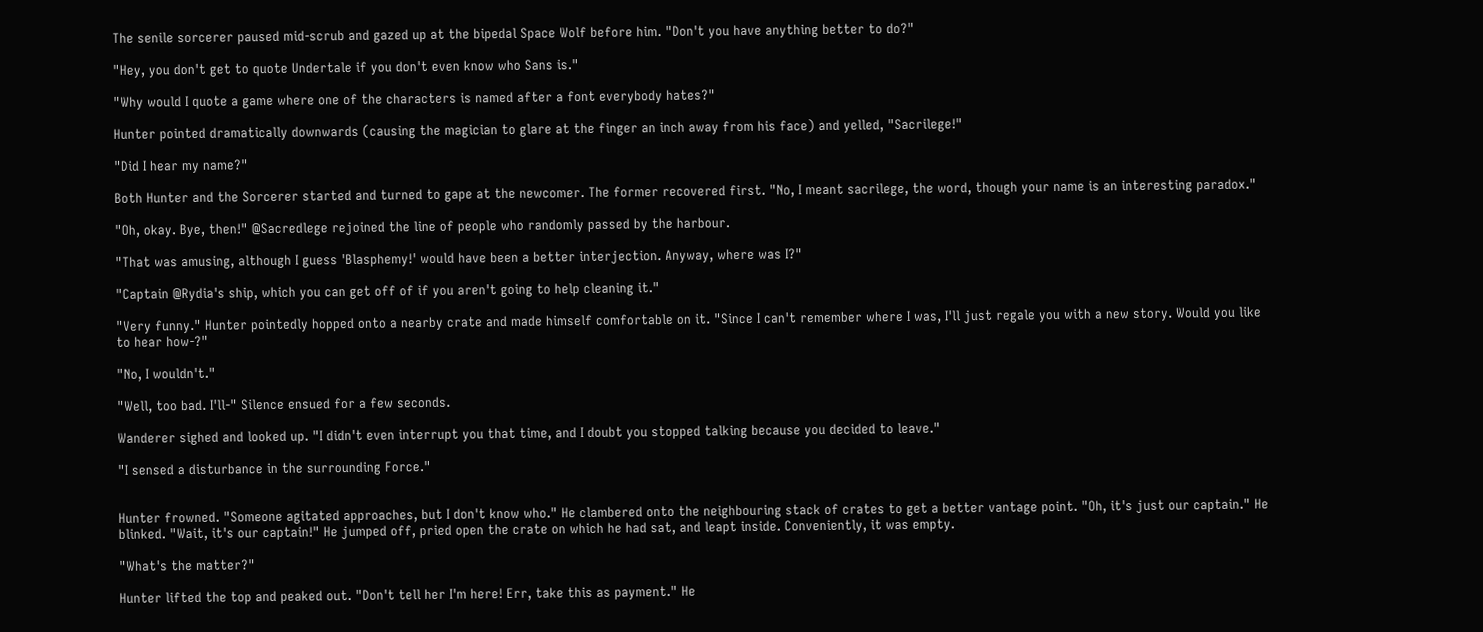The senile sorcerer paused mid-scrub and gazed up at the bipedal Space Wolf before him. "Don't you have anything better to do?"

"Hey, you don't get to quote Undertale if you don't even know who Sans is."

"Why would I quote a game where one of the characters is named after a font everybody hates?"

Hunter pointed dramatically downwards (causing the magician to glare at the finger an inch away from his face) and yelled, "Sacrilege!"

"Did I hear my name?"

Both Hunter and the Sorcerer started and turned to gape at the newcomer. The former recovered first. "No, I meant sacrilege, the word, though your name is an interesting paradox."

"Oh, okay. Bye, then!" @Sacredlege rejoined the line of people who randomly passed by the harbour.

"That was amusing, although I guess 'Blasphemy!' would have been a better interjection. Anyway, where was I?"

"Captain @Rydia's ship, which you can get off of if you aren't going to help cleaning it."

"Very funny." Hunter pointedly hopped onto a nearby crate and made himself comfortable on it. "Since I can't remember where I was, I'll just regale you with a new story. Would you like to hear how-?"

"No, I wouldn't."

"Well, too bad. I'll-" Silence ensued for a few seconds.

Wanderer sighed and looked up. "I didn't even interrupt you that time, and I doubt you stopped talking because you decided to leave."

"I sensed a disturbance in the surrounding Force."


Hunter frowned. "Someone agitated approaches, but I don't know who." He clambered onto the neighbouring stack of crates to get a better vantage point. "Oh, it's just our captain." He blinked. "Wait, it's our captain!" He jumped off, pried open the crate on which he had sat, and leapt inside. Conveniently, it was empty.

"What's the matter?"

Hunter lifted the top and peaked out. "Don't tell her I'm here! Err, take this as payment." He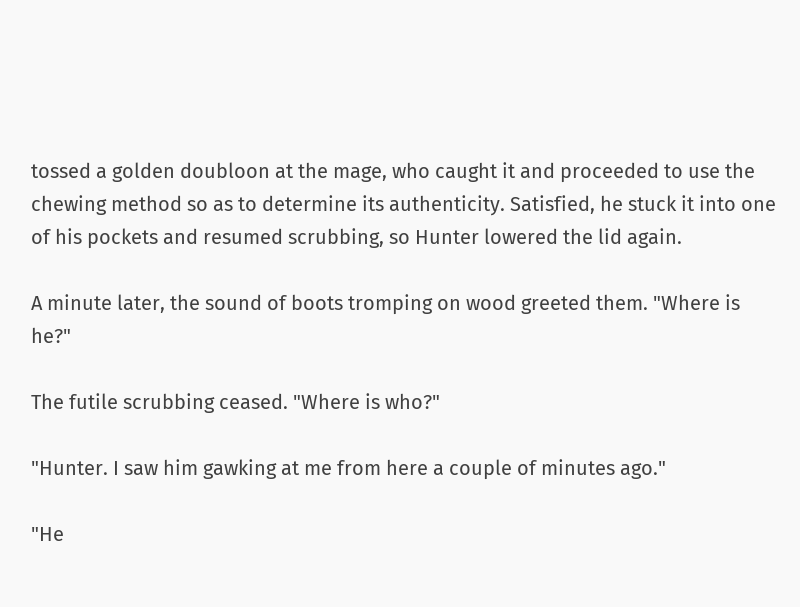tossed a golden doubloon at the mage, who caught it and proceeded to use the chewing method so as to determine its authenticity. Satisfied, he stuck it into one of his pockets and resumed scrubbing, so Hunter lowered the lid again.

A minute later, the sound of boots tromping on wood greeted them. "Where is he?"

The futile scrubbing ceased. "Where is who?"

"Hunter. I saw him gawking at me from here a couple of minutes ago."

"He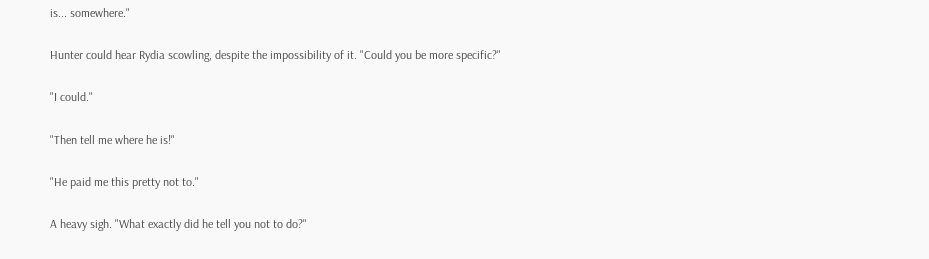is... somewhere."

Hunter could hear Rydia scowling, despite the impossibility of it. "Could you be more specific?"

"I could."

"Then tell me where he is!"

"He paid me this pretty not to."

A heavy sigh. "What exactly did he tell you not to do?"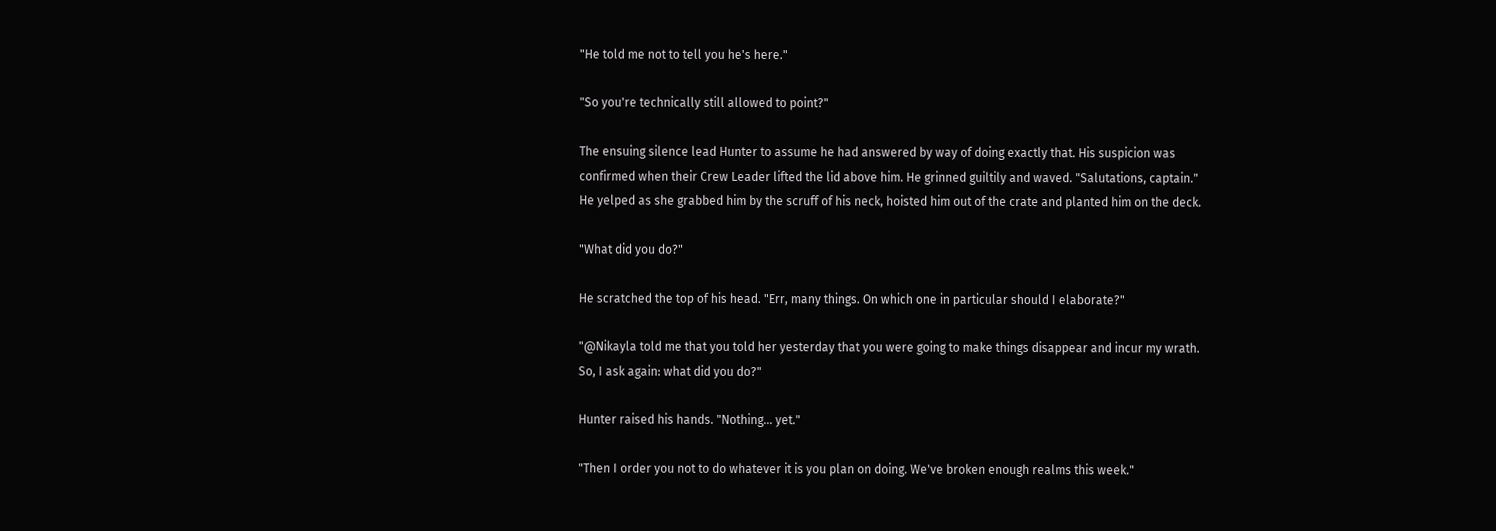"He told me not to tell you he's here."

"So you're technically still allowed to point?"

The ensuing silence lead Hunter to assume he had answered by way of doing exactly that. His suspicion was confirmed when their Crew Leader lifted the lid above him. He grinned guiltily and waved. "Salutations, captain." He yelped as she grabbed him by the scruff of his neck, hoisted him out of the crate and planted him on the deck.

"What did you do?"

He scratched the top of his head. "Err, many things. On which one in particular should I elaborate?"

"@Nikayla told me that you told her yesterday that you were going to make things disappear and incur my wrath. So, I ask again: what did you do?"

Hunter raised his hands. "Nothing... yet."

"Then I order you not to do whatever it is you plan on doing. We've broken enough realms this week."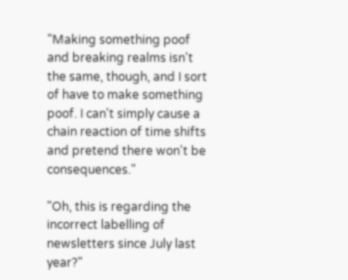"Making something poof and breaking realms isn't the same, though, and I sort of have to make something poof. I can't simply cause a chain reaction of time shifts and pretend there won't be consequences."

"Oh, this is regarding the incorrect labelling of newsletters since July last year?"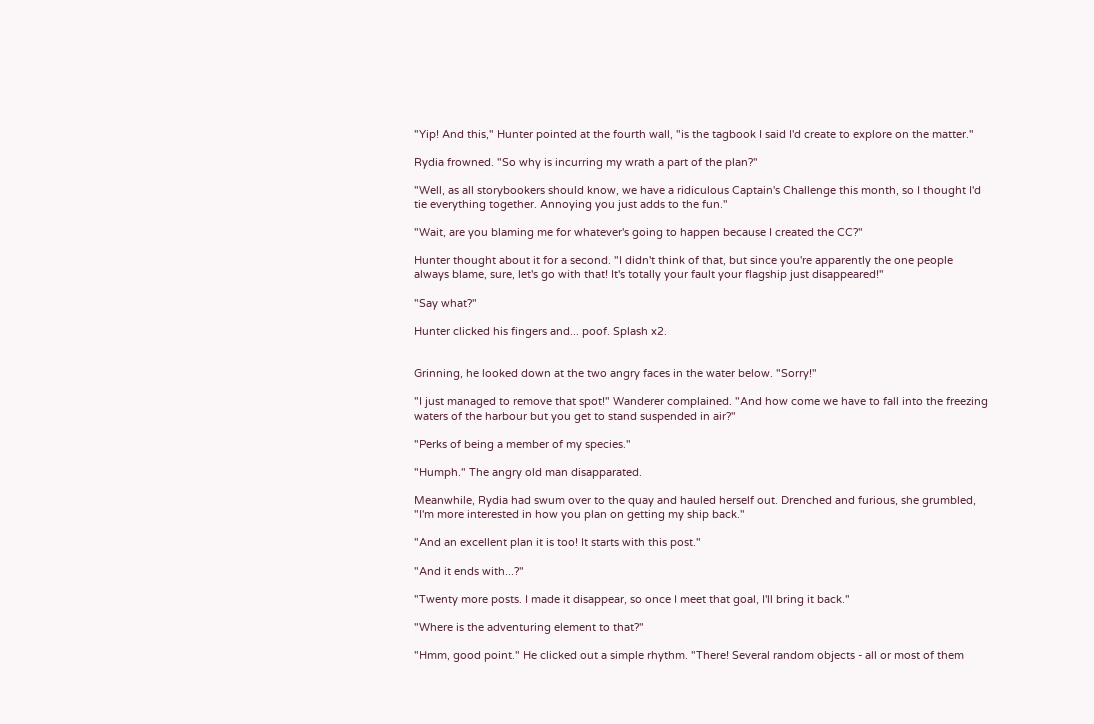"Yip! And this," Hunter pointed at the fourth wall, "is the tagbook I said I'd create to explore on the matter."

Rydia frowned. "So why is incurring my wrath a part of the plan?"

"Well, as all storybookers should know, we have a ridiculous Captain's Challenge this month, so I thought I'd tie everything together. Annoying you just adds to the fun."

"Wait, are you blaming me for whatever's going to happen because I created the CC?"

Hunter thought about it for a second. "I didn't think of that, but since you're apparently the one people always blame, sure, let's go with that! It's totally your fault your flagship just disappeared!"

"Say what?"

Hunter clicked his fingers and... poof. Splash x2.


Grinning, he looked down at the two angry faces in the water below. "Sorry!"

"I just managed to remove that spot!" Wanderer complained. "And how come we have to fall into the freezing waters of the harbour but you get to stand suspended in air?"

"Perks of being a member of my species."

"Humph." The angry old man disapparated.

Meanwhile, Rydia had swum over to the quay and hauled herself out. Drenched and furious, she grumbled, "I'm more interested in how you plan on getting my ship back."

"And an excellent plan it is too! It starts with this post."

"And it ends with...?"

"Twenty more posts. I made it disappear, so once I meet that goal, I'll bring it back."

"Where is the adventuring element to that?"

"Hmm, good point." He clicked out a simple rhythm. "There! Several random objects - all or most of them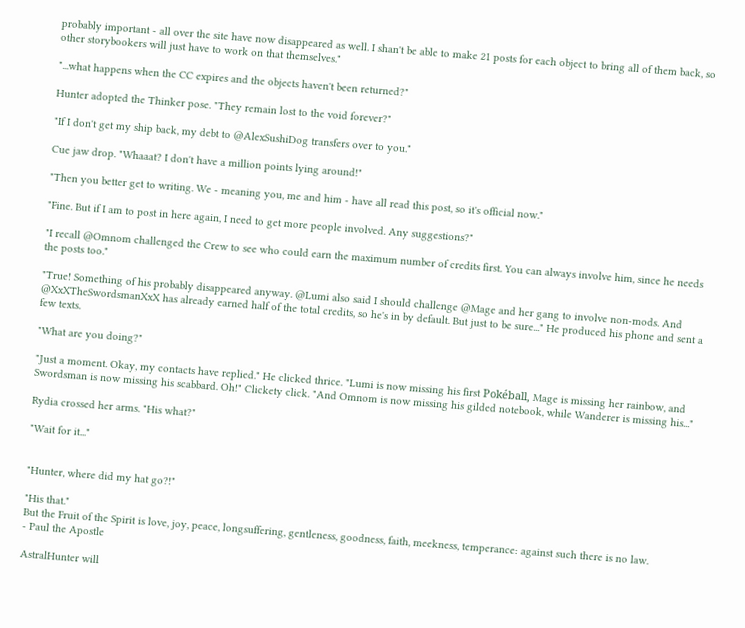probably important - all over the site have now disappeared as well. I shan't be able to make 21 posts for each object to bring all of them back, so other storybookers will just have to work on that themselves."

"...what happens when the CC expires and the objects haven't been returned?"

Hunter adopted the Thinker pose. "They remain lost to the void forever?"

"If I don't get my ship back, my debt to @AlexSushiDog transfers over to you."

Cue jaw drop. "Whaaat? I don't have a million points lying around!"

"Then you better get to writing. We - meaning you, me and him - have all read this post, so it's official now."

"Fine. But if I am to post in here again, I need to get more people involved. Any suggestions?"

"I recall @Omnom challenged the Crew to see who could earn the maximum number of credits first. You can always involve him, since he needs the posts too."

"True! Something of his probably disappeared anyway. @Lumi also said I should challenge @Mage and her gang to involve non-mods. And @XxXTheSwordsmanXxX has already earned half of the total credits, so he's in by default. But just to be sure..." He produced his phone and sent a few texts.

"What are you doing?"

"Just a moment. Okay, my contacts have replied." He clicked thrice. "Lumi is now missing his first Pokéball, Mage is missing her rainbow, and Swordsman is now missing his scabbard. Oh!" Clickety click. "And Omnom is now missing his gilded notebook, while Wanderer is missing his..."

Rydia crossed her arms. "His what?"

"Wait for it..."


"Hunter, where did my hat go?!"

"His that."
But the Fruit of the Spirit is love, joy, peace, longsuffering, gentleness, goodness, faith, meekness, temperance: against such there is no law.
- Paul the Apostle

AstralHunter will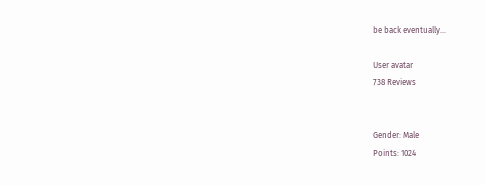be back eventually...

User avatar
738 Reviews


Gender: Male
Points: 1024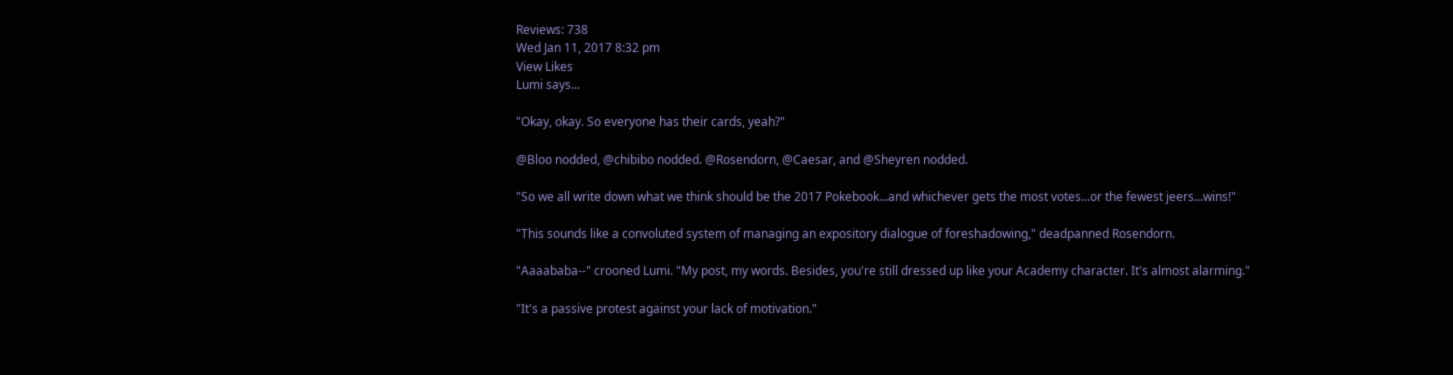Reviews: 738
Wed Jan 11, 2017 8:32 pm
View Likes
Lumi says...

"Okay, okay. So everyone has their cards, yeah?"

@Bloo nodded, @chibibo nodded. @Rosendorn, @Caesar, and @Sheyren nodded.

"So we all write down what we think should be the 2017 Pokebook...and whichever gets the most votes...or the fewest jeers...wins!"

"This sounds like a convoluted system of managing an expository dialogue of foreshadowing," deadpanned Rosendorn.

"Aaaababa--" crooned Lumi. "My post, my words. Besides, you're still dressed up like your Academy character. It's almost alarming."

"It's a passive protest against your lack of motivation."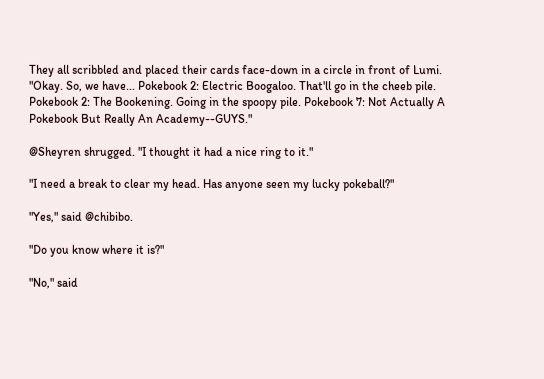They all scribbled and placed their cards face-down in a circle in front of Lumi. "Okay. So, we have... Pokebook 2: Electric Boogaloo. That'll go in the cheeb pile. Pokebook 2: The Bookening. Going in the spoopy pile. Pokebook 7: Not Actually A Pokebook But Really An Academy--GUYS."

@Sheyren shrugged. "I thought it had a nice ring to it."

"I need a break to clear my head. Has anyone seen my lucky pokeball?"

"Yes," said @chibibo.

"Do you know where it is?"

"No," said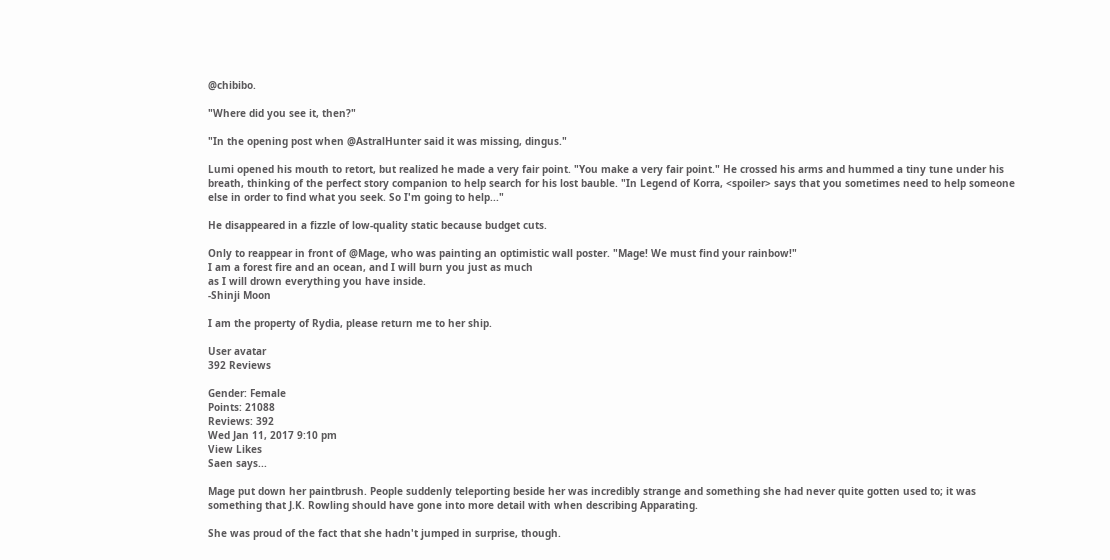@chibibo.

"Where did you see it, then?"

"In the opening post when @AstralHunter said it was missing, dingus."

Lumi opened his mouth to retort, but realized he made a very fair point. "You make a very fair point." He crossed his arms and hummed a tiny tune under his breath, thinking of the perfect story companion to help search for his lost bauble. "In Legend of Korra, <spoiler> says that you sometimes need to help someone else in order to find what you seek. So I'm going to help..."

He disappeared in a fizzle of low-quality static because budget cuts.

Only to reappear in front of @Mage, who was painting an optimistic wall poster. "Mage! We must find your rainbow!"
I am a forest fire and an ocean, and I will burn you just as much
as I will drown everything you have inside.
-Shinji Moon

I am the property of Rydia, please return me to her ship.

User avatar
392 Reviews

Gender: Female
Points: 21088
Reviews: 392
Wed Jan 11, 2017 9:10 pm
View Likes
Saen says...

Mage put down her paintbrush. People suddenly teleporting beside her was incredibly strange and something she had never quite gotten used to; it was something that J.K. Rowling should have gone into more detail with when describing Apparating.

She was proud of the fact that she hadn't jumped in surprise, though.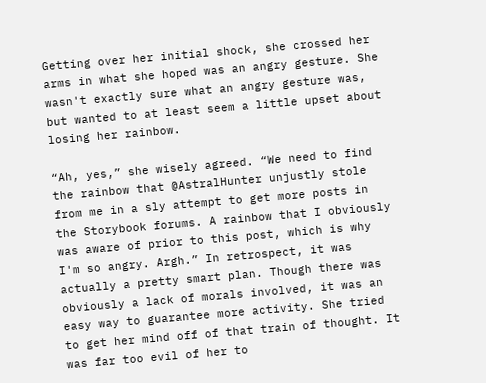Getting over her initial shock, she crossed her arms in what she hoped was an angry gesture. She wasn't exactly sure what an angry gesture was, but wanted to at least seem a little upset about losing her rainbow.

“Ah, yes,” she wisely agreed. “We need to find the rainbow that @AstralHunter unjustly stole from me in a sly attempt to get more posts in the Storybook forums. A rainbow that I obviously was aware of prior to this post, which is why I'm so angry. Argh.” In retrospect, it was actually a pretty smart plan. Though there was obviously a lack of morals involved, it was an easy way to guarantee more activity. She tried to get her mind off of that train of thought. It was far too evil of her to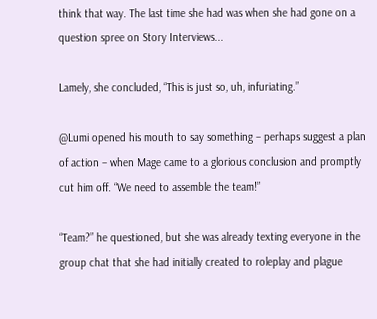think that way. The last time she had was when she had gone on a question spree on Story Interviews...

Lamely, she concluded, “This is just so, uh, infuriating.”

@Lumi opened his mouth to say something – perhaps suggest a plan of action – when Mage came to a glorious conclusion and promptly cut him off. “We need to assemble the team!”

“Team?” he questioned, but she was already texting everyone in the group chat that she had initially created to roleplay and plague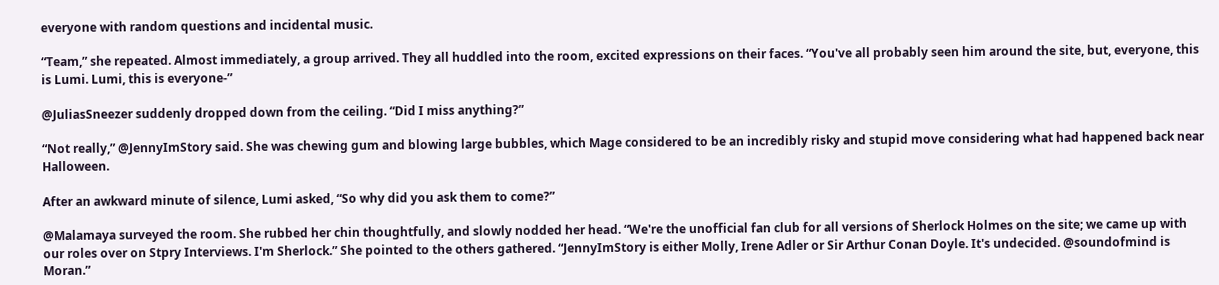everyone with random questions and incidental music.

“Team,” she repeated. Almost immediately, a group arrived. They all huddled into the room, excited expressions on their faces. “You've all probably seen him around the site, but, everyone, this is Lumi. Lumi, this is everyone-”

@JuliasSneezer suddenly dropped down from the ceiling. “Did I miss anything?”

“Not really,” @JennyImStory said. She was chewing gum and blowing large bubbles, which Mage considered to be an incredibly risky and stupid move considering what had happened back near Halloween.

After an awkward minute of silence, Lumi asked, “So why did you ask them to come?”

@Malamaya surveyed the room. She rubbed her chin thoughtfully, and slowly nodded her head. “We're the unofficial fan club for all versions of Sherlock Holmes on the site; we came up with our roles over on Stpry Interviews. I'm Sherlock.” She pointed to the others gathered. “JennyImStory is either Molly, Irene Adler or Sir Arthur Conan Doyle. It's undecided. @soundofmind is Moran.”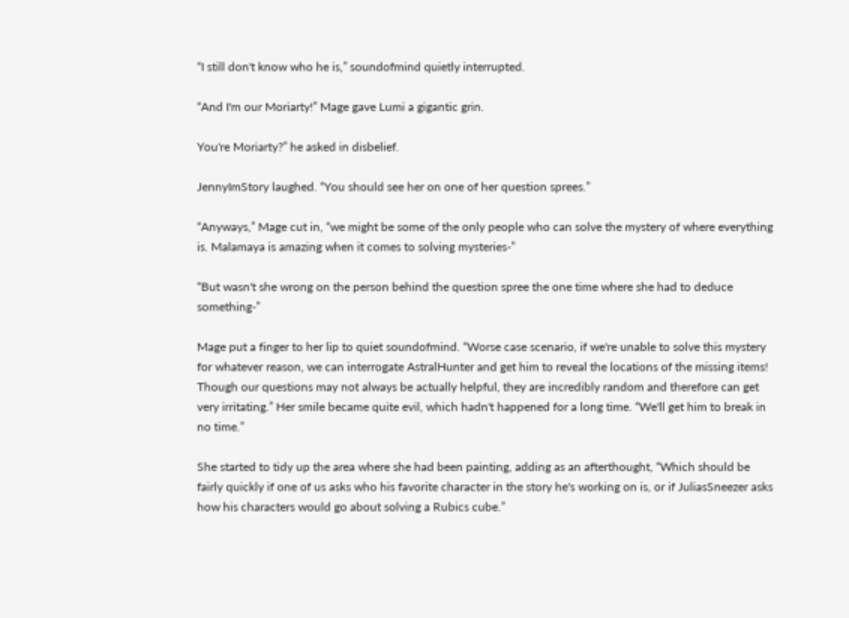“I still don't know who he is,” soundofmind quietly interrupted.

“And I'm our Moriarty!” Mage gave Lumi a gigantic grin.

You're Moriarty?” he asked in disbelief.

JennyImStory laughed. “You should see her on one of her question sprees.”

“Anyways,” Mage cut in, “we might be some of the only people who can solve the mystery of where everything is. Malamaya is amazing when it comes to solving mysteries-”

“But wasn't she wrong on the person behind the question spree the one time where she had to deduce something-”

Mage put a finger to her lip to quiet soundofmind. “Worse case scenario, if we're unable to solve this mystery for whatever reason, we can interrogate AstralHunter and get him to reveal the locations of the missing items! Though our questions may not always be actually helpful, they are incredibly random and therefore can get very irritating.” Her smile became quite evil, which hadn't happened for a long time. “We'll get him to break in no time.”

She started to tidy up the area where she had been painting, adding as an afterthought, “Which should be fairly quickly if one of us asks who his favorite character in the story he's working on is, or if JuliasSneezer asks how his characters would go about solving a Rubics cube.”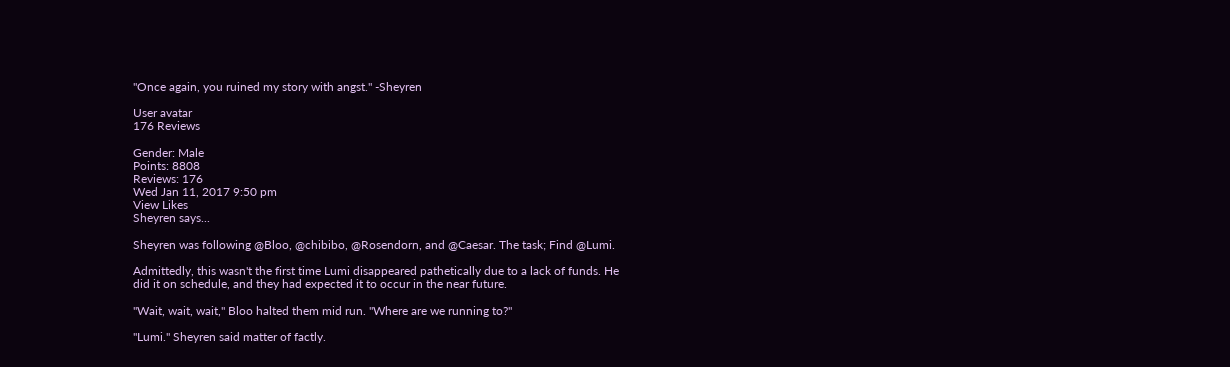"Once again, you ruined my story with angst." -Sheyren

User avatar
176 Reviews

Gender: Male
Points: 8808
Reviews: 176
Wed Jan 11, 2017 9:50 pm
View Likes
Sheyren says...

Sheyren was following @Bloo, @chibibo, @Rosendorn, and @Caesar. The task; Find @Lumi.

Admittedly, this wasn't the first time Lumi disappeared pathetically due to a lack of funds. He did it on schedule, and they had expected it to occur in the near future.

"Wait, wait, wait," Bloo halted them mid run. "Where are we running to?"

"Lumi." Sheyren said matter of factly.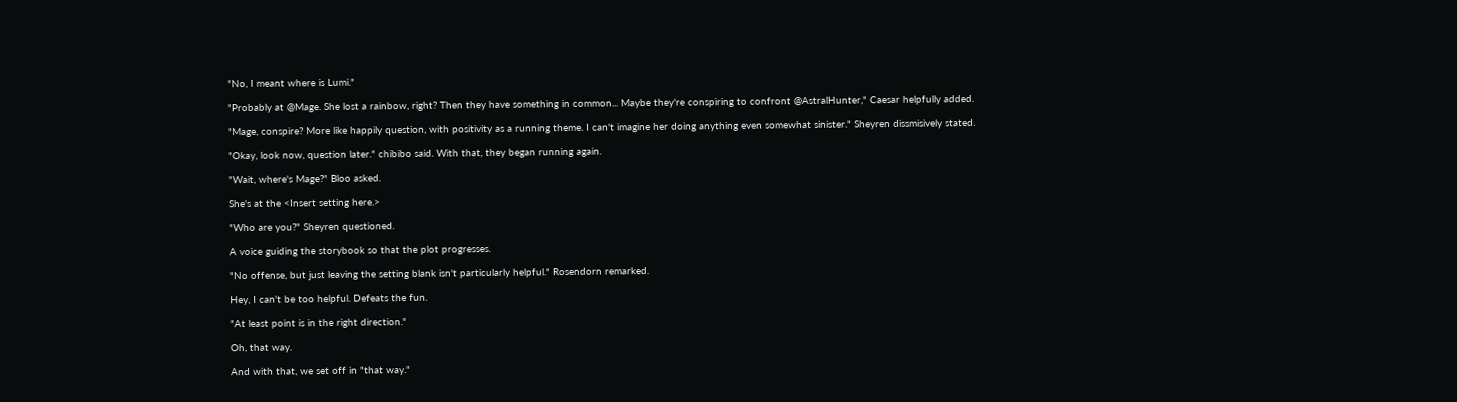"No, I meant where is Lumi."

"Probably at @Mage. She lost a rainbow, right? Then they have something in common... Maybe they're conspiring to confront @AstralHunter," Caesar helpfully added.

"Mage, conspire? More like happily question, with positivity as a running theme. I can't imagine her doing anything even somewhat sinister." Sheyren dissmisively stated.

"Okay, look now, question later." chibibo said. With that, they began running again.

"Wait, where's Mage?" Bloo asked.

She's at the <Insert setting here.>

"Who are you?" Sheyren questioned.

A voice guiding the storybook so that the plot progresses.

"No offense, but just leaving the setting blank isn't particularly helpful." Rosendorn remarked.

Hey, I can't be too helpful. Defeats the fun.

"At least point is in the right direction."

Oh, that way.

And with that, we set off in "that way."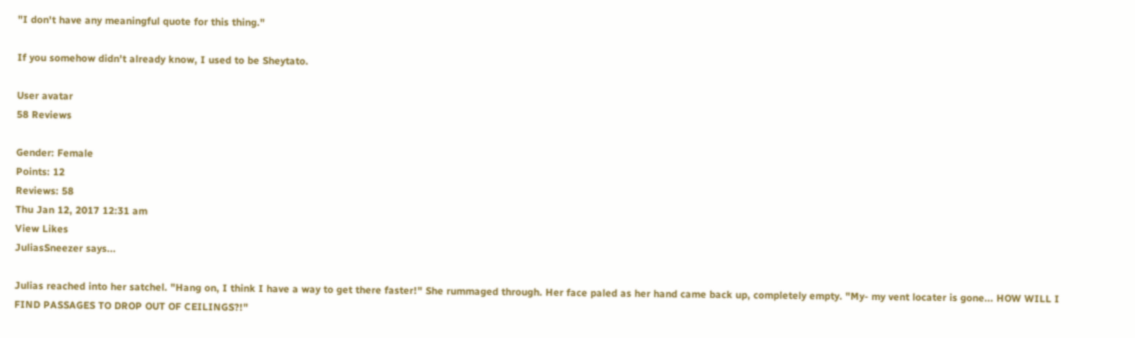"I don't have any meaningful quote for this thing."

If you somehow didn't already know, I used to be Sheytato.

User avatar
58 Reviews

Gender: Female
Points: 12
Reviews: 58
Thu Jan 12, 2017 12:31 am
View Likes
JuliasSneezer says...

Julias reached into her satchel. "Hang on, I think I have a way to get there faster!" She rummaged through. Her face paled as her hand came back up, completely empty. "My- my vent locater is gone... HOW WILL I FIND PASSAGES TO DROP OUT OF CEILINGS?!"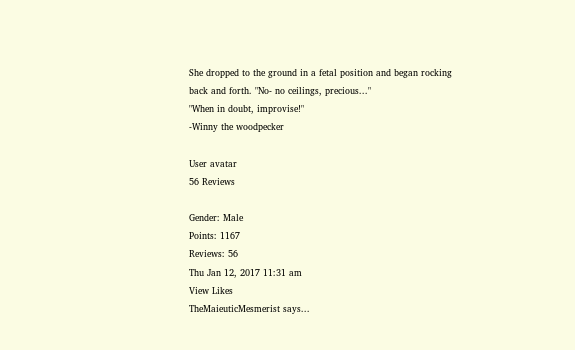She dropped to the ground in a fetal position and began rocking back and forth. "No- no ceilings, precious..."
"When in doubt, improvise!"
-Winny the woodpecker

User avatar
56 Reviews

Gender: Male
Points: 1167
Reviews: 56
Thu Jan 12, 2017 11:31 am
View Likes
TheMaieuticMesmerist says...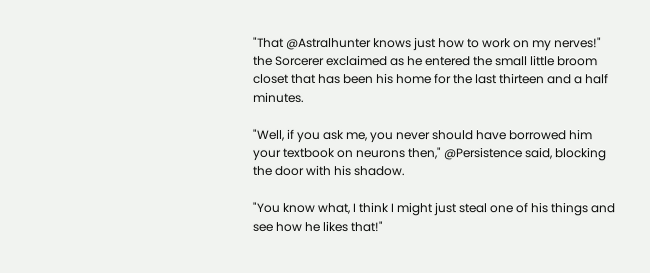"That @Astralhunter knows just how to work on my nerves!" the Sorcerer exclaimed as he entered the small little broom closet that has been his home for the last thirteen and a half minutes.

"Well, if you ask me, you never should have borrowed him your textbook on neurons then," @Persistence said, blocking the door with his shadow.

"You know what, I think I might just steal one of his things and see how he likes that!"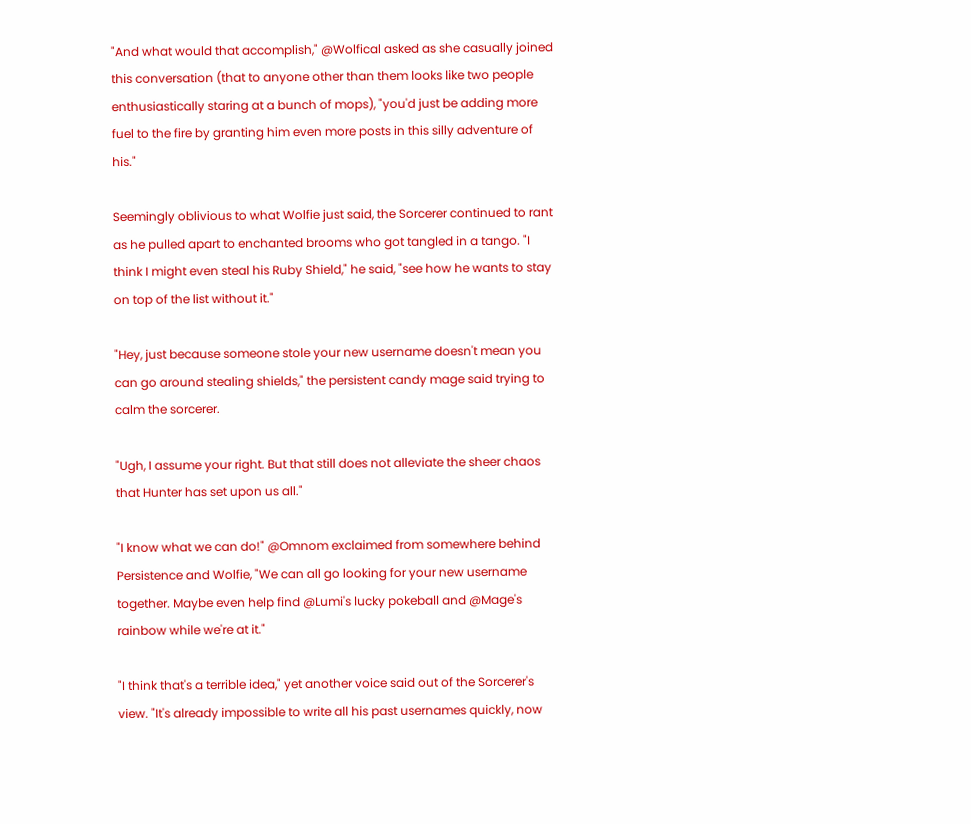"And what would that accomplish," @Wolfical asked as she casually joined this conversation (that to anyone other than them looks like two people enthusiastically staring at a bunch of mops), "you'd just be adding more fuel to the fire by granting him even more posts in this silly adventure of his."

Seemingly oblivious to what Wolfie just said, the Sorcerer continued to rant as he pulled apart to enchanted brooms who got tangled in a tango. "I think I might even steal his Ruby Shield," he said, "see how he wants to stay on top of the list without it."

"Hey, just because someone stole your new username doesn't mean you can go around stealing shields," the persistent candy mage said trying to calm the sorcerer.

"Ugh, I assume your right. But that still does not alleviate the sheer chaos that Hunter has set upon us all."

"I know what we can do!" @Omnom exclaimed from somewhere behind Persistence and Wolfie, "We can all go looking for your new username together. Maybe even help find @Lumi's lucky pokeball and @Mage's rainbow while we're at it."

"I think that's a terrible idea," yet another voice said out of the Sorcerer's view. "It's already impossible to write all his past usernames quickly, now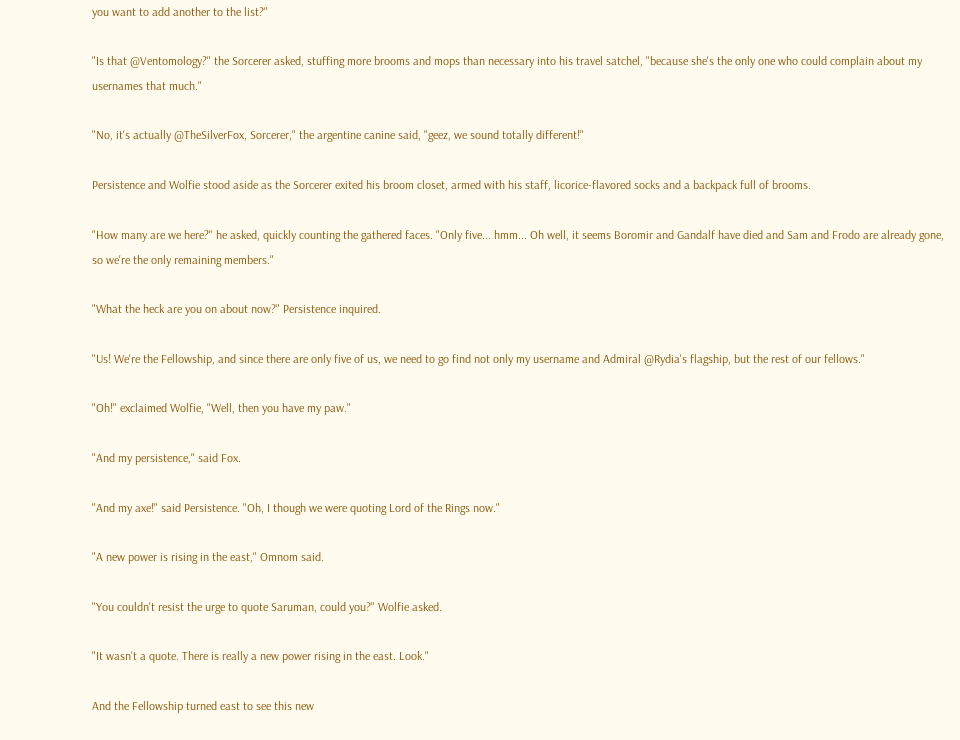you want to add another to the list?"

"Is that @Ventomology?" the Sorcerer asked, stuffing more brooms and mops than necessary into his travel satchel, "because she's the only one who could complain about my usernames that much."

"No, it's actually @TheSilverFox, Sorcerer," the argentine canine said, "geez, we sound totally different!"

Persistence and Wolfie stood aside as the Sorcerer exited his broom closet, armed with his staff, licorice-flavored socks and a backpack full of brooms.

"How many are we here?" he asked, quickly counting the gathered faces. "Only five... hmm... Oh well, it seems Boromir and Gandalf have died and Sam and Frodo are already gone, so we're the only remaining members."

"What the heck are you on about now?" Persistence inquired.

"Us! We're the Fellowship, and since there are only five of us, we need to go find not only my username and Admiral @Rydia's flagship, but the rest of our fellows."

"Oh!" exclaimed Wolfie, "Well, then you have my paw."

"And my persistence," said Fox.

"And my axe!" said Persistence. "Oh, I though we were quoting Lord of the Rings now."

"A new power is rising in the east," Omnom said.

"You couldn't resist the urge to quote Saruman, could you?" Wolfie asked.

"It wasn't a quote. There is really a new power rising in the east. Look."

And the Fellowship turned east to see this new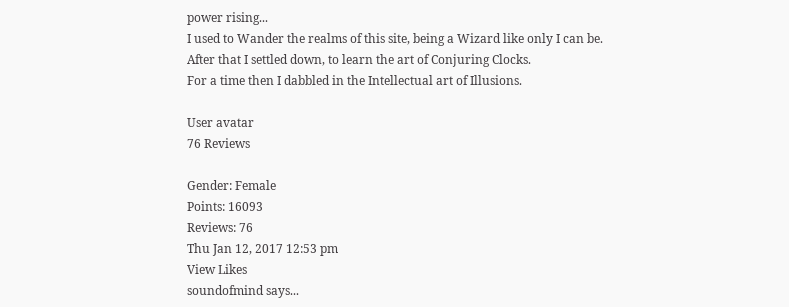power rising...
I used to Wander the realms of this site, being a Wizard like only I can be.
After that I settled down, to learn the art of Conjuring Clocks.
For a time then I dabbled in the Intellectual art of Illusions.

User avatar
76 Reviews

Gender: Female
Points: 16093
Reviews: 76
Thu Jan 12, 2017 12:53 pm
View Likes
soundofmind says...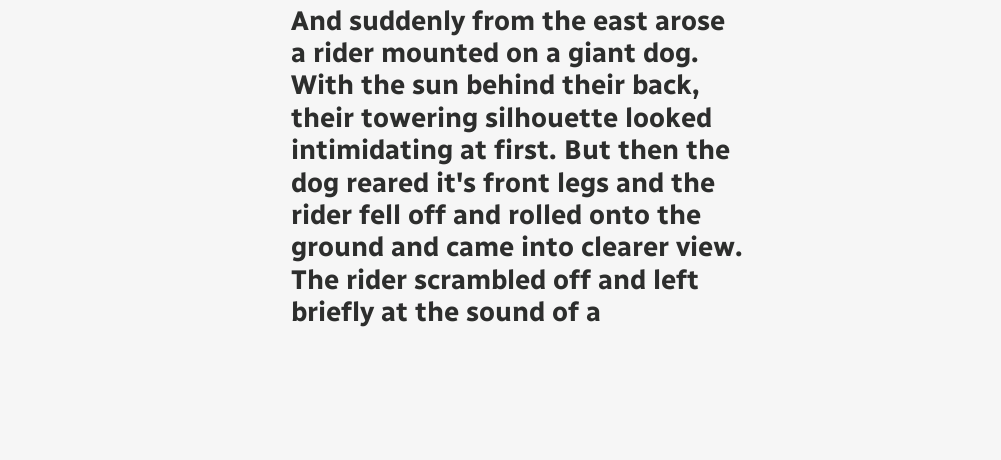And suddenly from the east arose a rider mounted on a giant dog. With the sun behind their back, their towering silhouette looked intimidating at first. But then the dog reared it's front legs and the rider fell off and rolled onto the ground and came into clearer view. The rider scrambled off and left briefly at the sound of a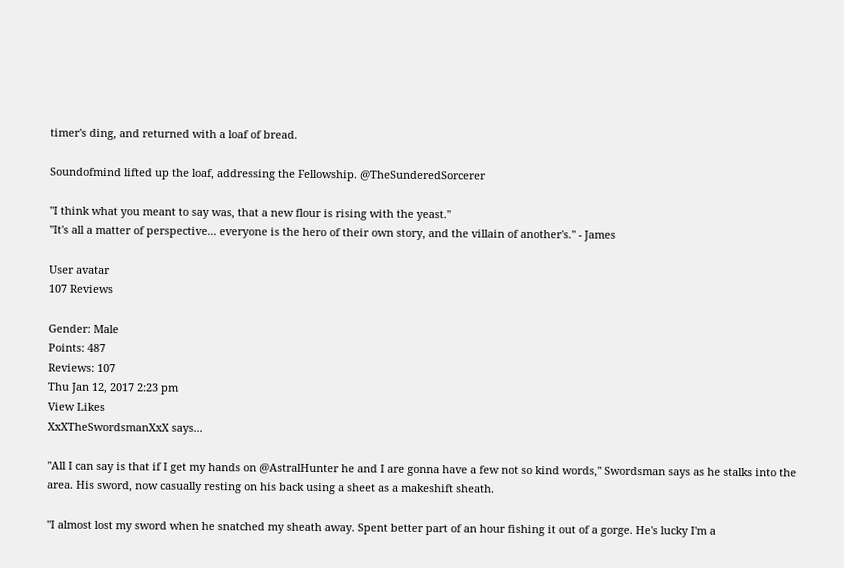timer's ding, and returned with a loaf of bread.

Soundofmind lifted up the loaf, addressing the Fellowship. @TheSunderedSorcerer

"I think what you meant to say was, that a new flour is rising with the yeast."
"It's all a matter of perspective... everyone is the hero of their own story, and the villain of another's." - James

User avatar
107 Reviews

Gender: Male
Points: 487
Reviews: 107
Thu Jan 12, 2017 2:23 pm
View Likes
XxXTheSwordsmanXxX says...

"All I can say is that if I get my hands on @AstralHunter he and I are gonna have a few not so kind words," Swordsman says as he stalks into the area. His sword, now casually resting on his back using a sheet as a makeshift sheath.

"I almost lost my sword when he snatched my sheath away. Spent better part of an hour fishing it out of a gorge. He's lucky I'm a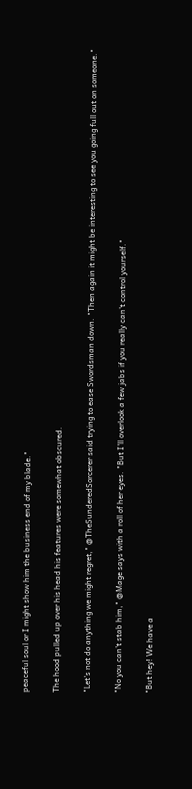peaceful soul or I might show him the business end of my blade."

The hood pulled up over his head his features were somewhat obscured.

"Let's not do anything we might regret," @TheSunderedSorcerer said trying to ease Swordsman down. "Then again it might be interesting to see you going full out on someone."

"No you can't stab him," @Mage says with a roll of her eyes. "But I'll overlook a few jabs if you really can't control yourself."

"But hey! We have a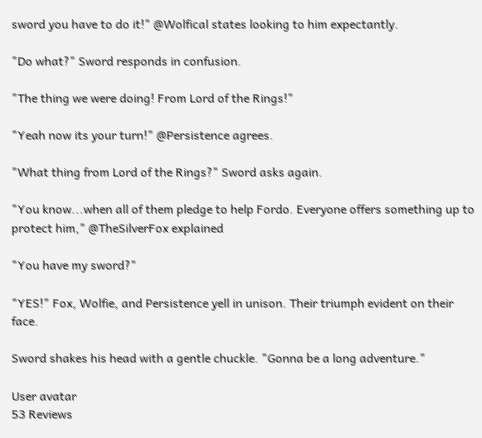sword you have to do it!" @Wolfical states looking to him expectantly.

"Do what?" Sword responds in confusion.

"The thing we were doing! From Lord of the Rings!"

"Yeah now its your turn!" @Persistence agrees.

"What thing from Lord of the Rings?" Sword asks again.

"You know...when all of them pledge to help Fordo. Everyone offers something up to protect him," @TheSilverFox explained

"You have my sword?"

"YES!" Fox, Wolfie, and Persistence yell in unison. Their triumph evident on their face.

Sword shakes his head with a gentle chuckle. "Gonna be a long adventure."

User avatar
53 Reviews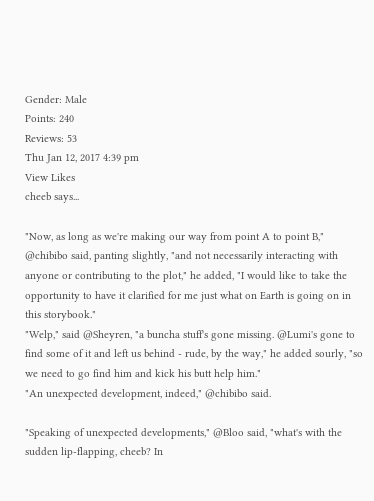Gender: Male
Points: 240
Reviews: 53
Thu Jan 12, 2017 4:39 pm
View Likes
cheeb says...

"Now, as long as we're making our way from point A to point B," @chibibo said, panting slightly, "and not necessarily interacting with anyone or contributing to the plot," he added, "I would like to take the opportunity to have it clarified for me just what on Earth is going on in this storybook."
"Welp," said @Sheyren, "a buncha stuff's gone missing. @Lumi's gone to find some of it and left us behind - rude, by the way," he added sourly, "so we need to go find him and kick his butt help him."
"An unexpected development, indeed," @chibibo said.

"Speaking of unexpected developments," @Bloo said, "what's with the sudden lip-flapping, cheeb? In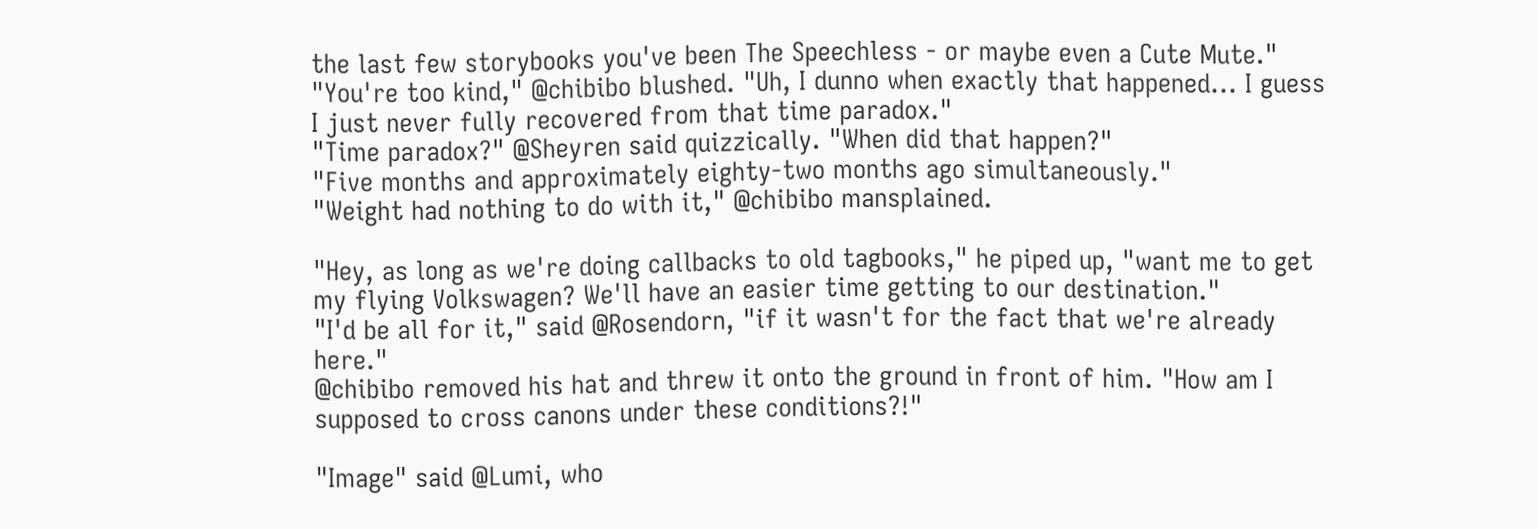the last few storybooks you've been The Speechless - or maybe even a Cute Mute."
"You're too kind," @chibibo blushed. "Uh, I dunno when exactly that happened... I guess I just never fully recovered from that time paradox."
"Time paradox?" @Sheyren said quizzically. "When did that happen?"
"Five months and approximately eighty-two months ago simultaneously."
"Weight had nothing to do with it," @chibibo mansplained.

"Hey, as long as we're doing callbacks to old tagbooks," he piped up, "want me to get my flying Volkswagen? We'll have an easier time getting to our destination."
"I'd be all for it," said @Rosendorn, "if it wasn't for the fact that we're already here."
@chibibo removed his hat and threw it onto the ground in front of him. "How am I supposed to cross canons under these conditions?!"

"Image" said @Lumi, who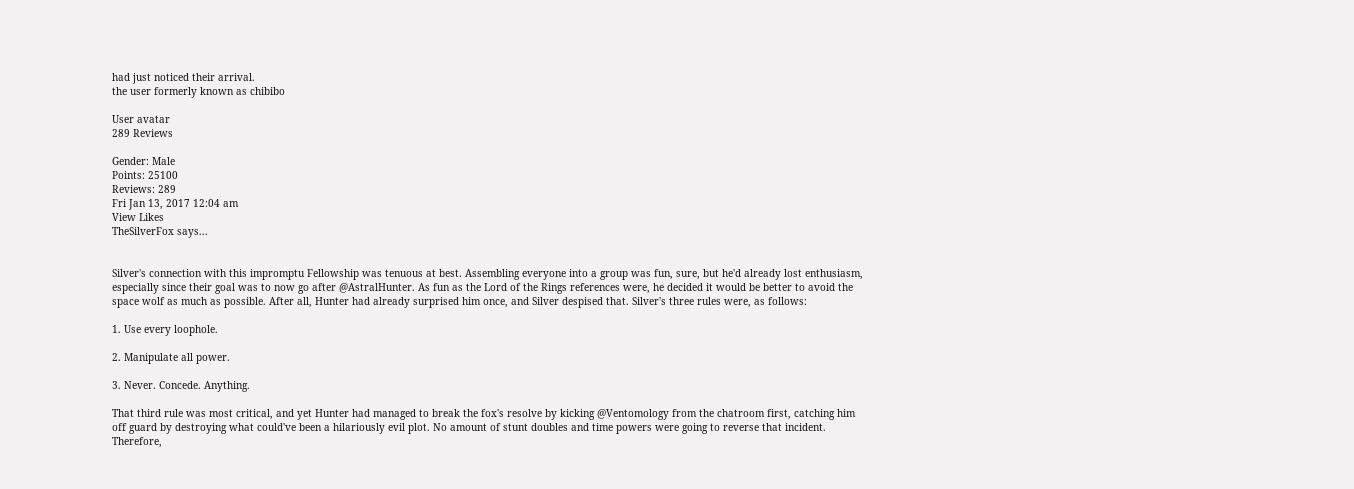had just noticed their arrival.
the user formerly known as chibibo

User avatar
289 Reviews

Gender: Male
Points: 25100
Reviews: 289
Fri Jan 13, 2017 12:04 am
View Likes
TheSilverFox says...


Silver's connection with this impromptu Fellowship was tenuous at best. Assembling everyone into a group was fun, sure, but he'd already lost enthusiasm, especially since their goal was to now go after @AstralHunter. As fun as the Lord of the Rings references were, he decided it would be better to avoid the space wolf as much as possible. After all, Hunter had already surprised him once, and Silver despised that. Silver's three rules were, as follows:

1. Use every loophole.

2. Manipulate all power.

3. Never. Concede. Anything.

That third rule was most critical, and yet Hunter had managed to break the fox's resolve by kicking @Ventomology from the chatroom first, catching him off guard by destroying what could've been a hilariously evil plot. No amount of stunt doubles and time powers were going to reverse that incident. Therefore,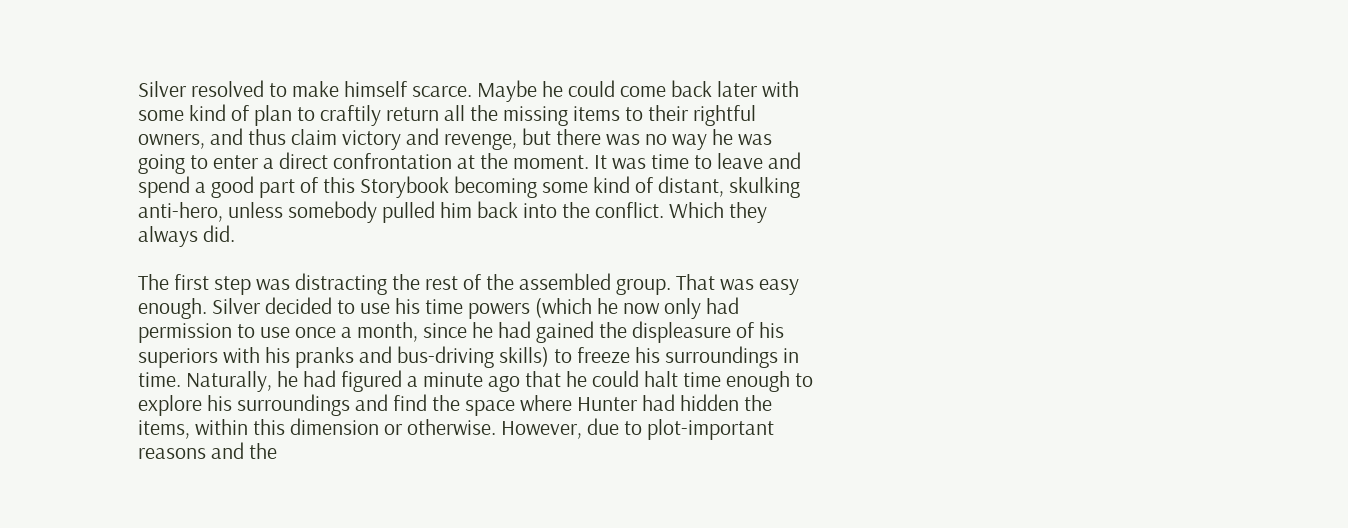Silver resolved to make himself scarce. Maybe he could come back later with some kind of plan to craftily return all the missing items to their rightful owners, and thus claim victory and revenge, but there was no way he was going to enter a direct confrontation at the moment. It was time to leave and spend a good part of this Storybook becoming some kind of distant, skulking anti-hero, unless somebody pulled him back into the conflict. Which they always did.

The first step was distracting the rest of the assembled group. That was easy enough. Silver decided to use his time powers (which he now only had permission to use once a month, since he had gained the displeasure of his superiors with his pranks and bus-driving skills) to freeze his surroundings in time. Naturally, he had figured a minute ago that he could halt time enough to explore his surroundings and find the space where Hunter had hidden the items, within this dimension or otherwise. However, due to plot-important reasons and the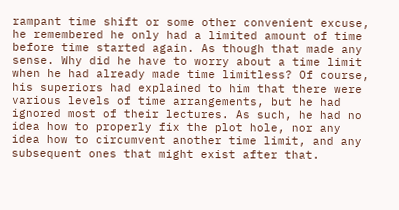rampant time shift or some other convenient excuse, he remembered he only had a limited amount of time before time started again. As though that made any sense. Why did he have to worry about a time limit when he had already made time limitless? Of course, his superiors had explained to him that there were various levels of time arrangements, but he had ignored most of their lectures. As such, he had no idea how to properly fix the plot hole, nor any idea how to circumvent another time limit, and any subsequent ones that might exist after that.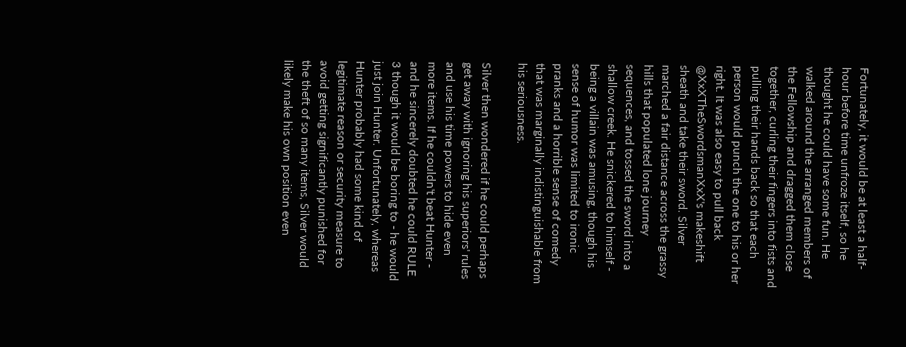Fortunately, it would be at least a half-hour before time unfroze itself, so he thought he could have some fun. He walked around the arranged members of the Fellowship and dragged them close together, curling their fingers into fists and pulling their hands back so that each person would punch the one to his or her right. It was also easy to pull back @XxXTheSwordsmanXxX's makeshift sheath and take their sword. Silver marched a fair distance across the grassy hills that populated lone journey sequences, and tossed the sword into a shallow creek. He snickered to himself - being a villain was amusing, though his sense of humor was limited to ironic pranks and a horrible sense of comedy that was marginally indistinguishable from his seriousness.

Silver then wondered if he could perhaps get away with ignoring his superiors' rules and use his time powers to hide even more items. If he couldn't beat Hunter - and he sincerely doubted he could RULE 3 though it would be boring to - he would just join Hunter. Unfortunately, whereas Hunter probably had some kind of legitimate reason or security measure to avoid getting significantly punished for the theft of so many items, Silver would likely make his own position even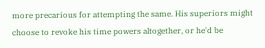more precarious for attempting the same. His superiors might choose to revoke his time powers altogether, or he'd be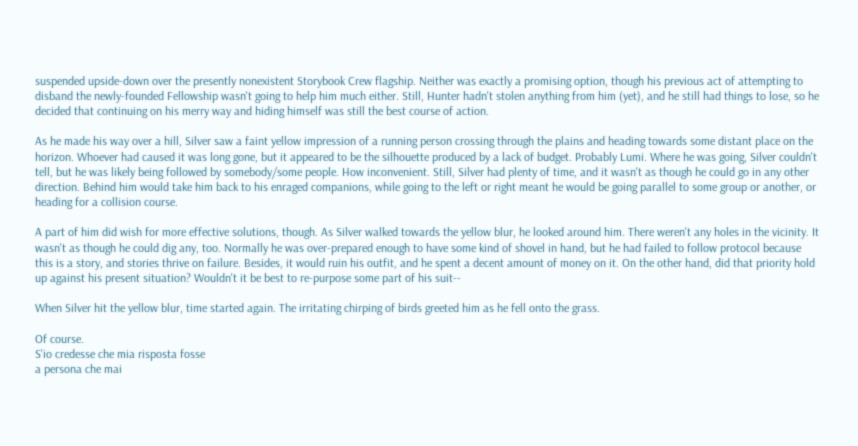suspended upside-down over the presently nonexistent Storybook Crew flagship. Neither was exactly a promising option, though his previous act of attempting to disband the newly-founded Fellowship wasn't going to help him much either. Still, Hunter hadn't stolen anything from him (yet), and he still had things to lose, so he decided that continuing on his merry way and hiding himself was still the best course of action.

As he made his way over a hill, Silver saw a faint yellow impression of a running person crossing through the plains and heading towards some distant place on the horizon. Whoever had caused it was long gone, but it appeared to be the silhouette produced by a lack of budget. Probably Lumi. Where he was going, Silver couldn't tell, but he was likely being followed by somebody/some people. How inconvenient. Still, Silver had plenty of time, and it wasn't as though he could go in any other direction. Behind him would take him back to his enraged companions, while going to the left or right meant he would be going parallel to some group or another, or heading for a collision course.

A part of him did wish for more effective solutions, though. As Silver walked towards the yellow blur, he looked around him. There weren't any holes in the vicinity. It wasn't as though he could dig any, too. Normally he was over-prepared enough to have some kind of shovel in hand, but he had failed to follow protocol because this is a story, and stories thrive on failure. Besides, it would ruin his outfit, and he spent a decent amount of money on it. On the other hand, did that priority hold up against his present situation? Wouldn't it be best to re-purpose some part of his suit--

When Silver hit the yellow blur, time started again. The irritating chirping of birds greeted him as he fell onto the grass.

Of course.
S'io credesse che mia risposta fosse
a persona che mai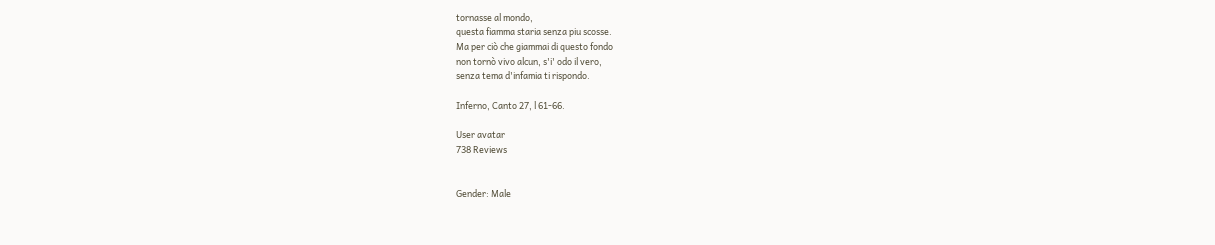tornasse al mondo,
questa fiamma staria senza piu scosse.
Ma per ciò che giammai di questo fondo
non tornò vivo alcun, s'i' odo il vero,
senza tema d'infamia ti rispondo.

Inferno, Canto 27, l 61-66.

User avatar
738 Reviews


Gender: Male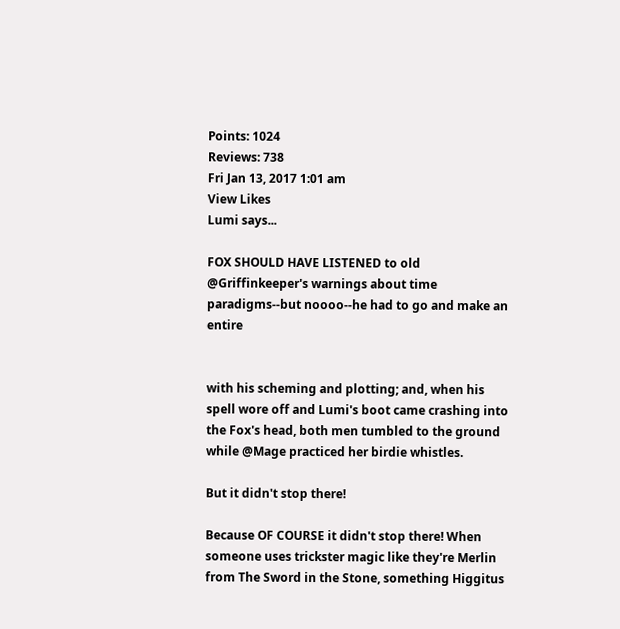Points: 1024
Reviews: 738
Fri Jan 13, 2017 1:01 am
View Likes
Lumi says...

FOX SHOULD HAVE LISTENED to old @Griffinkeeper's warnings about time paradigms--but noooo--he had to go and make an entire


with his scheming and plotting; and, when his spell wore off and Lumi's boot came crashing into the Fox's head, both men tumbled to the ground while @Mage practiced her birdie whistles.

But it didn't stop there!

Because OF COURSE it didn't stop there! When someone uses trickster magic like they're Merlin from The Sword in the Stone, something Higgitus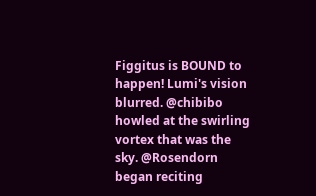Figgitus is BOUND to happen! Lumi's vision blurred. @chibibo howled at the swirling vortex that was the sky. @Rosendorn began reciting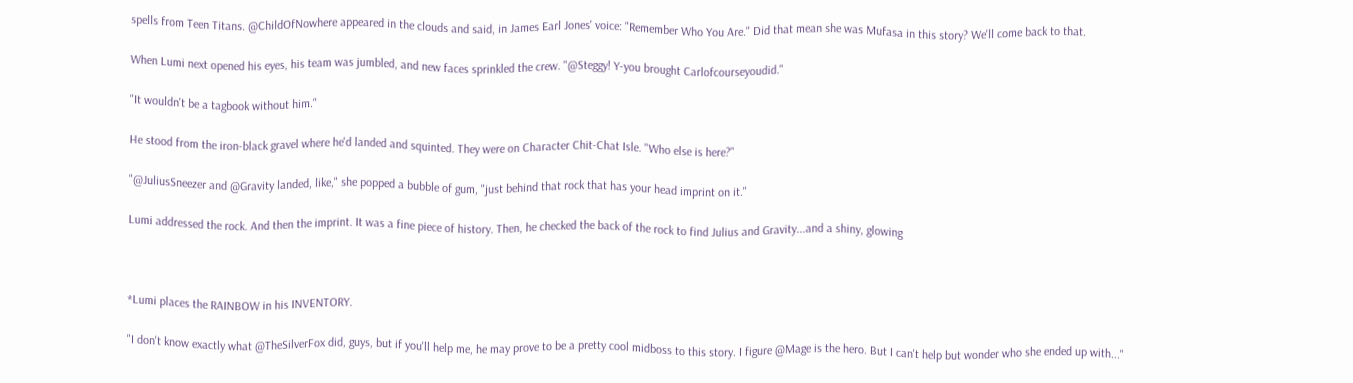spells from Teen Titans. @ChildOfNowhere appeared in the clouds and said, in James Earl Jones' voice: "Remember Who You Are." Did that mean she was Mufasa in this story? We'll come back to that.

When Lumi next opened his eyes, his team was jumbled, and new faces sprinkled the crew. "@Steggy! Y-you brought Carlofcourseyoudid."

"It wouldn't be a tagbook without him."

He stood from the iron-black gravel where he'd landed and squinted. They were on Character Chit-Chat Isle. "Who else is here?"

"@JuliusSneezer and @Gravity landed, like," she popped a bubble of gum, "just behind that rock that has your head imprint on it."

Lumi addressed the rock. And then the imprint. It was a fine piece of history. Then, he checked the back of the rock to find Julius and Gravity...and a shiny, glowing



*Lumi places the RAINBOW in his INVENTORY.

"I don't know exactly what @TheSilverFox did, guys, but if you'll help me, he may prove to be a pretty cool midboss to this story. I figure @Mage is the hero. But I can't help but wonder who she ended up with..."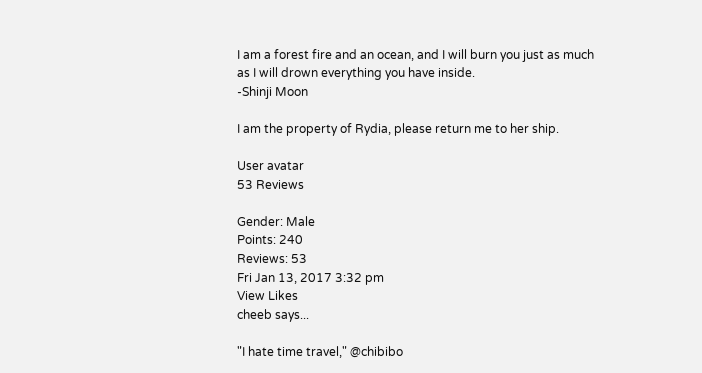I am a forest fire and an ocean, and I will burn you just as much
as I will drown everything you have inside.
-Shinji Moon

I am the property of Rydia, please return me to her ship.

User avatar
53 Reviews

Gender: Male
Points: 240
Reviews: 53
Fri Jan 13, 2017 3:32 pm
View Likes
cheeb says...

"I hate time travel," @chibibo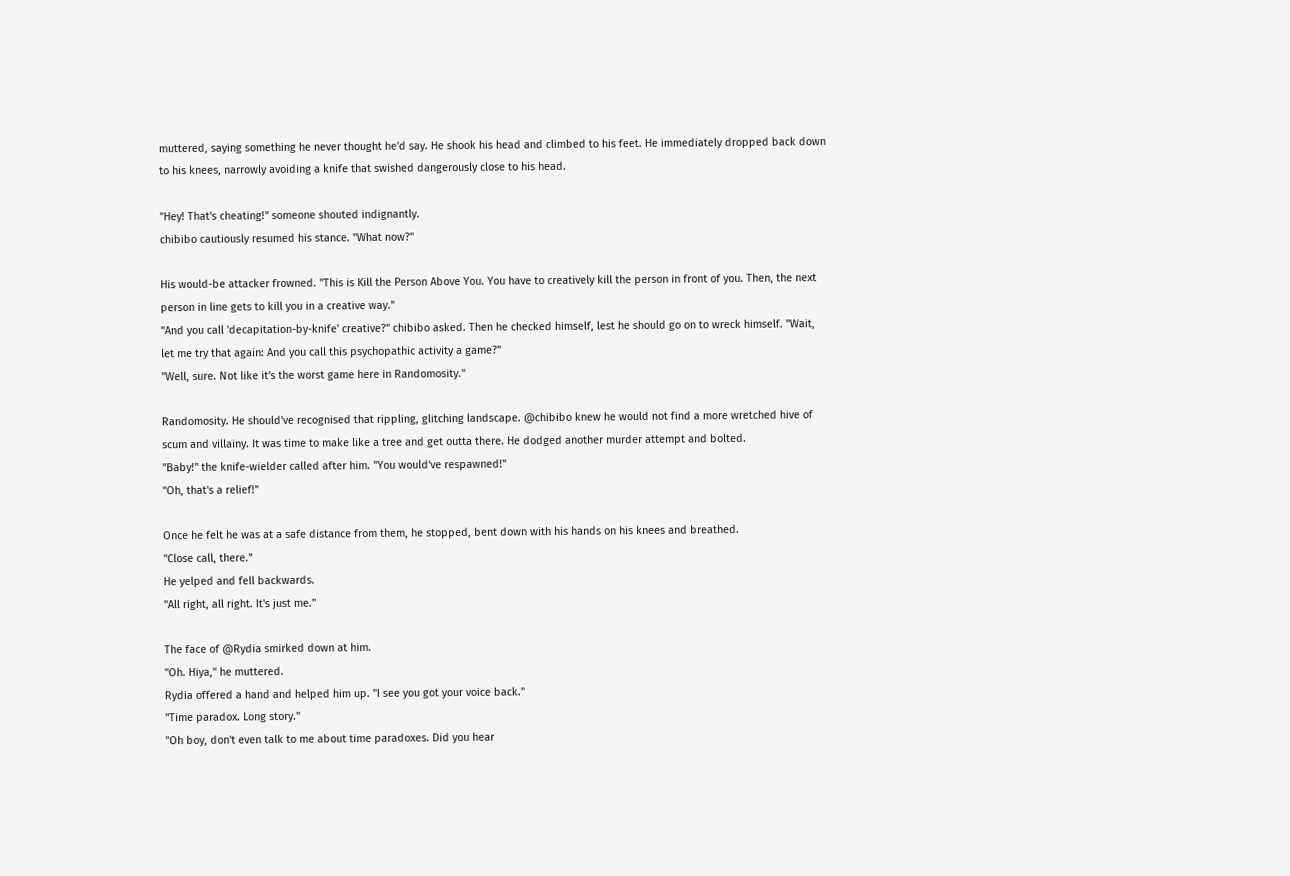muttered, saying something he never thought he'd say. He shook his head and climbed to his feet. He immediately dropped back down to his knees, narrowly avoiding a knife that swished dangerously close to his head.

"Hey! That's cheating!" someone shouted indignantly.
chibibo cautiously resumed his stance. "What now?"

His would-be attacker frowned. "This is Kill the Person Above You. You have to creatively kill the person in front of you. Then, the next person in line gets to kill you in a creative way."
"And you call 'decapitation-by-knife' creative?" chibibo asked. Then he checked himself, lest he should go on to wreck himself. "Wait, let me try that again: And you call this psychopathic activity a game?"
"Well, sure. Not like it's the worst game here in Randomosity."

Randomosity. He should've recognised that rippling, glitching landscape. @chibibo knew he would not find a more wretched hive of scum and villainy. It was time to make like a tree and get outta there. He dodged another murder attempt and bolted.
"Baby!" the knife-wielder called after him. "You would've respawned!"
"Oh, that's a relief!"

Once he felt he was at a safe distance from them, he stopped, bent down with his hands on his knees and breathed.
"Close call, there."
He yelped and fell backwards.
"All right, all right. It's just me."

The face of @Rydia smirked down at him.
"Oh. Hiya," he muttered.
Rydia offered a hand and helped him up. "I see you got your voice back."
"Time paradox. Long story."
"Oh boy, don't even talk to me about time paradoxes. Did you hear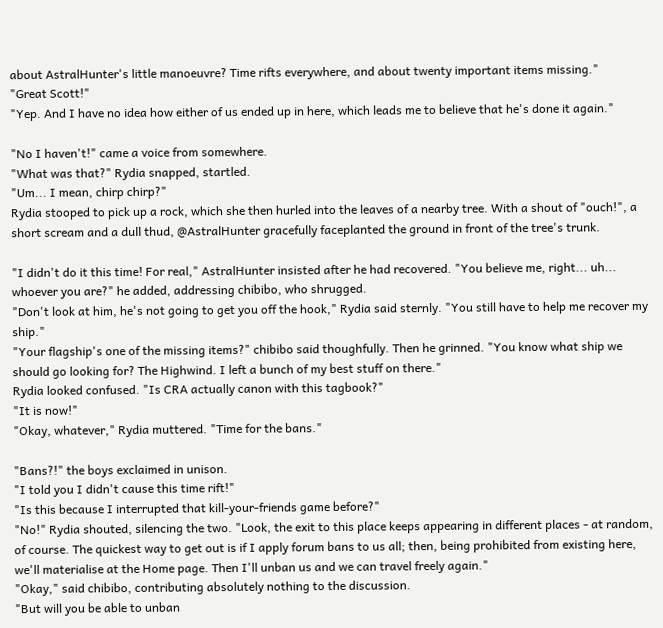about AstralHunter's little manoeuvre? Time rifts everywhere, and about twenty important items missing."
"Great Scott!"
"Yep. And I have no idea how either of us ended up in here, which leads me to believe that he's done it again."

"No I haven't!" came a voice from somewhere.
"What was that?" Rydia snapped, startled.
"Um... I mean, chirp chirp?"
Rydia stooped to pick up a rock, which she then hurled into the leaves of a nearby tree. With a shout of "ouch!", a short scream and a dull thud, @AstralHunter gracefully faceplanted the ground in front of the tree's trunk.

"I didn't do it this time! For real," AstralHunter insisted after he had recovered. "You believe me, right... uh... whoever you are?" he added, addressing chibibo, who shrugged.
"Don't look at him, he's not going to get you off the hook," Rydia said sternly. "You still have to help me recover my ship."
"Your flagship's one of the missing items?" chibibo said thoughfully. Then he grinned. "You know what ship we should go looking for? The Highwind. I left a bunch of my best stuff on there."
Rydia looked confused. "Is CRA actually canon with this tagbook?"
"It is now!"
"Okay, whatever," Rydia muttered. "Time for the bans."

"Bans?!" the boys exclaimed in unison.
"I told you I didn't cause this time rift!"
"Is this because I interrupted that kill-your-friends game before?"
"No!" Rydia shouted, silencing the two. "Look, the exit to this place keeps appearing in different places - at random, of course. The quickest way to get out is if I apply forum bans to us all; then, being prohibited from existing here, we'll materialise at the Home page. Then I'll unban us and we can travel freely again."
"Okay," said chibibo, contributing absolutely nothing to the discussion.
"But will you be able to unban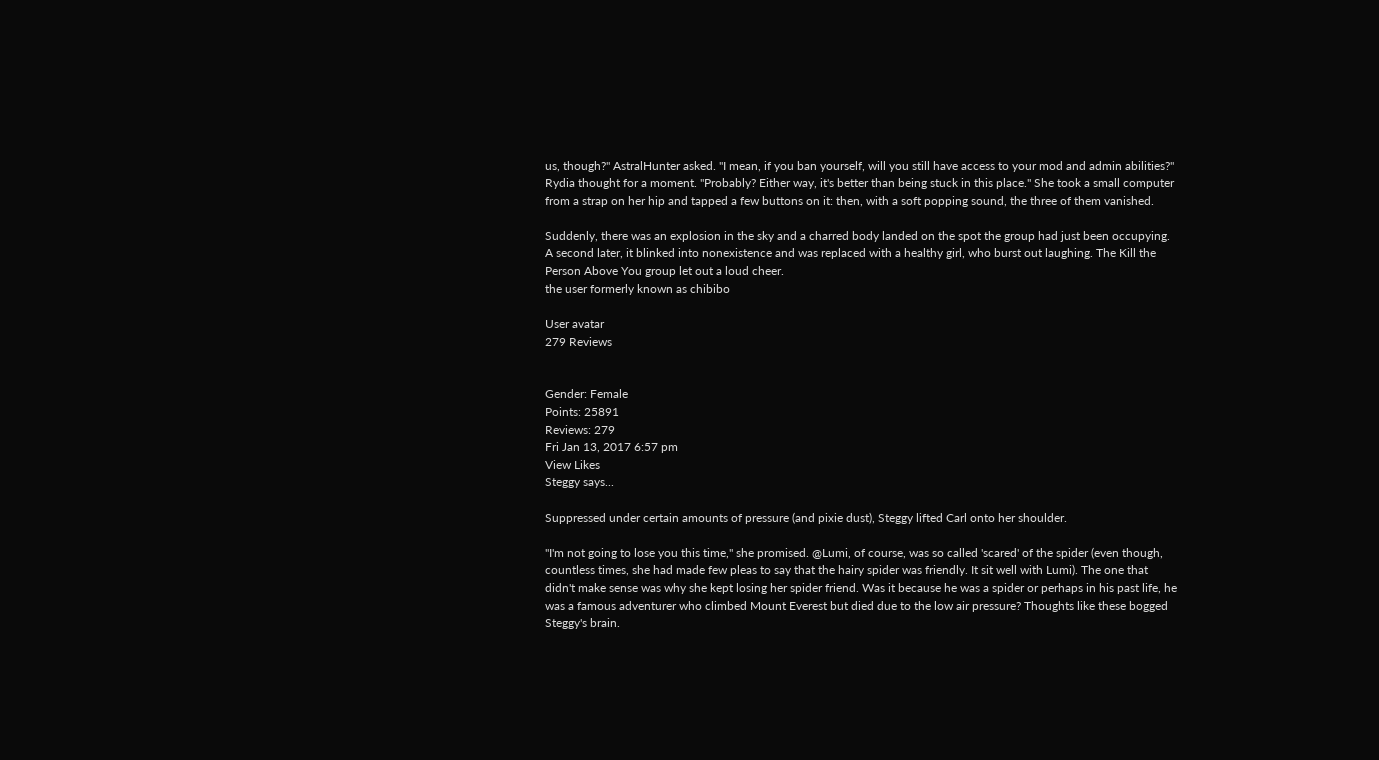us, though?" AstralHunter asked. "I mean, if you ban yourself, will you still have access to your mod and admin abilities?"
Rydia thought for a moment. "Probably? Either way, it's better than being stuck in this place." She took a small computer from a strap on her hip and tapped a few buttons on it: then, with a soft popping sound, the three of them vanished.

Suddenly, there was an explosion in the sky and a charred body landed on the spot the group had just been occupying. A second later, it blinked into nonexistence and was replaced with a healthy girl, who burst out laughing. The Kill the Person Above You group let out a loud cheer.
the user formerly known as chibibo

User avatar
279 Reviews


Gender: Female
Points: 25891
Reviews: 279
Fri Jan 13, 2017 6:57 pm
View Likes
Steggy says...

Suppressed under certain amounts of pressure (and pixie dust), Steggy lifted Carl onto her shoulder.

"I'm not going to lose you this time," she promised. @Lumi, of course, was so called 'scared' of the spider (even though, countless times, she had made few pleas to say that the hairy spider was friendly. It sit well with Lumi). The one that didn't make sense was why she kept losing her spider friend. Was it because he was a spider or perhaps in his past life, he was a famous adventurer who climbed Mount Everest but died due to the low air pressure? Thoughts like these bogged Steggy's brain.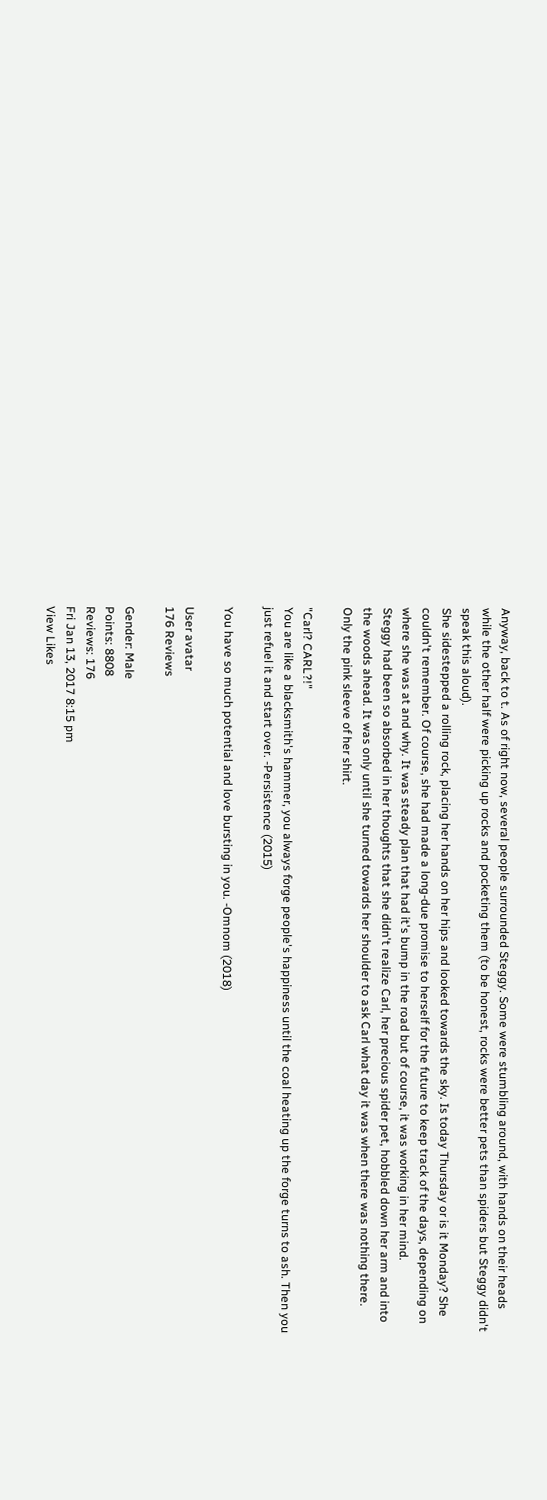Anyway, back to t. As of right now, several people surrounded Steggy. Some were stumbling around, with hands on their heads while the other half were picking up rocks and pocketing them (to be honest, rocks were better pets than spiders but Steggy didn't speak this aloud).
She sidestepped a rolling rock, placing her hands on her hips and looked towards the sky. Is today Thursday or is it Monday? She couldn't remember. Of course, she had made a long-due promise to herself for the future to keep track of the days, depending on where she was at and why. It was steady plan that had it's bump in the road but of course, it was working in her mind.
Steggy had been so absorbed in her thoughts that she didn't realize Carl, her precious spider pet, hobbled down her arm and into the woods ahead. It was only until she turned towards her shoulder to ask Carl what day it was when there was nothing there. Only the pink sleeve of her shirt.

"Carl? CARL?!"
You are like a blacksmith's hammer, you always forge people's happiness until the coal heating up the forge turns to ash. Then you just refuel it and start over. -Persistence (2015)

You have so much potential and love bursting in you. -Omnom (2018)

User avatar
176 Reviews

Gender: Male
Points: 8808
Reviews: 176
Fri Jan 13, 2017 8:15 pm
View Likes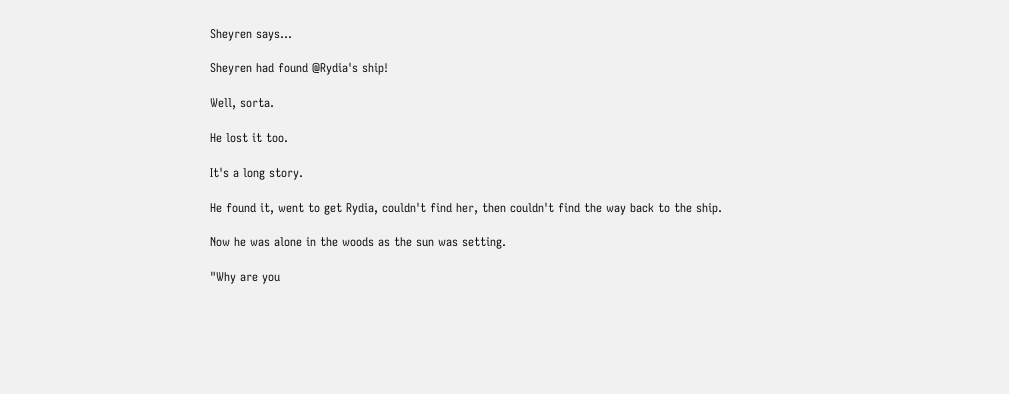Sheyren says...

Sheyren had found @Rydia's ship!

Well, sorta.

He lost it too.

It's a long story.

He found it, went to get Rydia, couldn't find her, then couldn't find the way back to the ship.

Now he was alone in the woods as the sun was setting.

"Why are you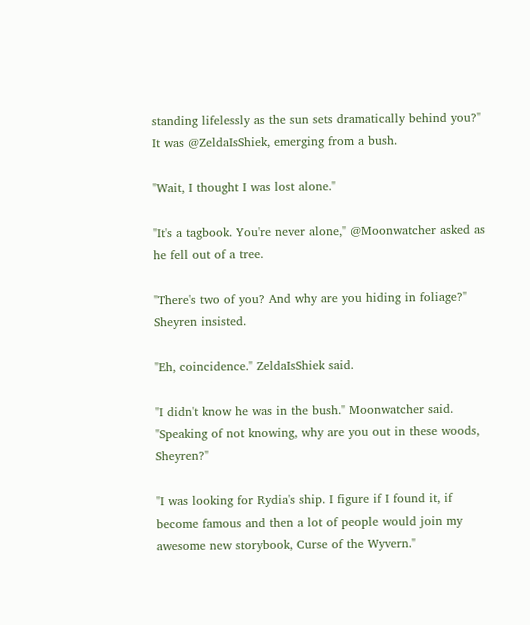standing lifelessly as the sun sets dramatically behind you?" It was @ZeldaIsShiek, emerging from a bush.

"Wait, I thought I was lost alone."

"It's a tagbook. You're never alone," @Moonwatcher asked as he fell out of a tree.

"There's two of you? And why are you hiding in foliage?" Sheyren insisted.

"Eh, coincidence." ZeldaIsShiek said.

"I didn't know he was in the bush." Moonwatcher said. "Speaking of not knowing, why are you out in these woods, Sheyren?"

"I was looking for Rydia's ship. I figure if I found it, if become famous and then a lot of people would join my awesome new storybook, Curse of the Wyvern."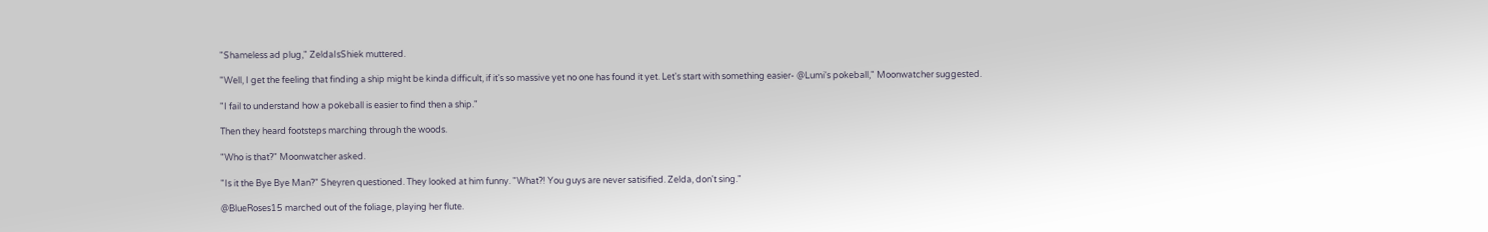"Shameless ad plug," ZeldaIsShiek muttered.

"Well, I get the feeling that finding a ship might be kinda difficult, if it's so massive yet no one has found it yet. Let's start with something easier- @Lumi's pokeball," Moonwatcher suggested.

"I fail to understand how a pokeball is easier to find then a ship."

Then they heard footsteps marching through the woods.

"Who is that?" Moonwatcher asked.

"Is it the Bye Bye Man?" Sheyren questioned. They looked at him funny. "What?! You guys are never satisified. Zelda, don't sing."

@BlueRoses15 marched out of the foliage, playing her flute.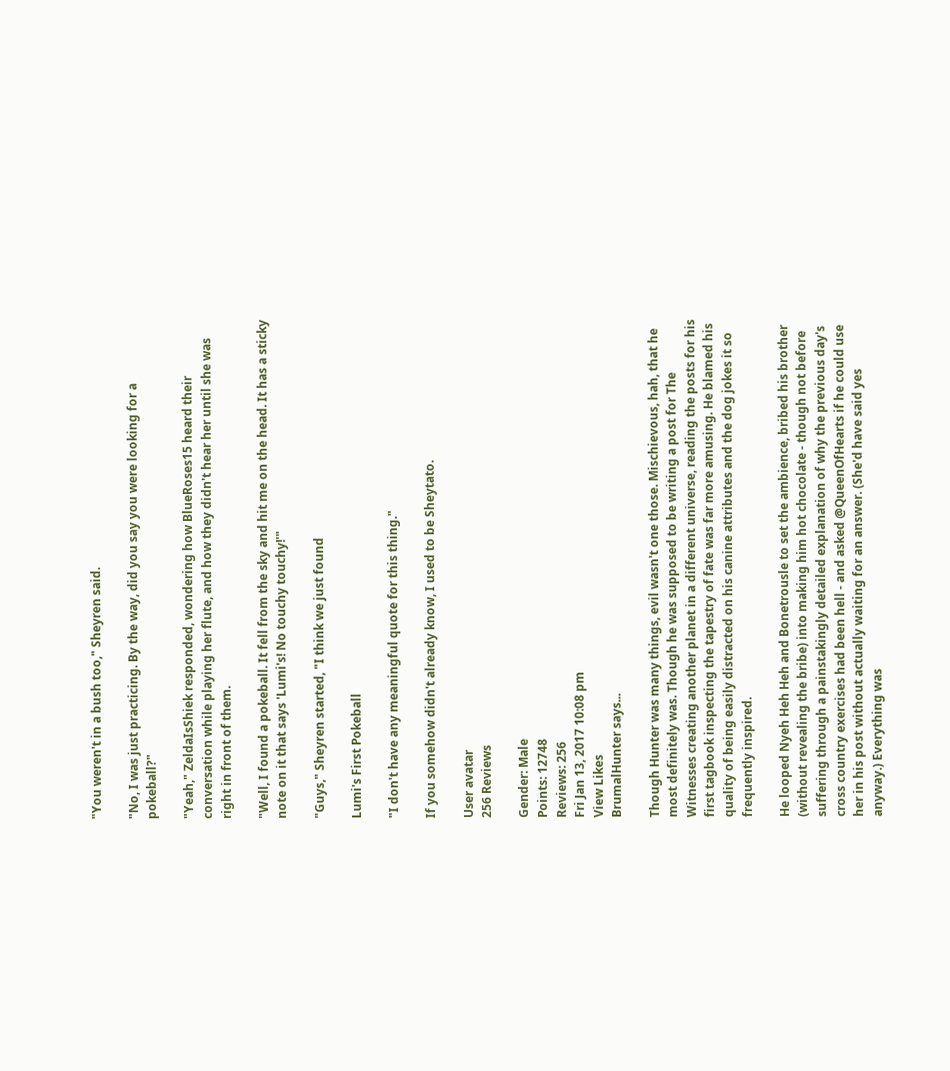"You weren't in a bush too," Sheyren said.

"No, I was just practicing. By the way, did you say you were looking for a pokeball?"

"Yeah," ZeldaIsShiek responded, wondering how BlueRoses15 heard their conversation while playing her flute, and how they didn't hear her until she was right in front of them.

"Well, I found a pokeball. It fell from the sky and hit me on the head. It has a sticky note on it that says 'Lumi's! No touchy touchy!'"

"Guys," Sheyren started, "I think we just found

Lumi's First Pokeball

"I don't have any meaningful quote for this thing."

If you somehow didn't already know, I used to be Sheytato.

User avatar
256 Reviews

Gender: Male
Points: 12748
Reviews: 256
Fri Jan 13, 2017 10:08 pm
View Likes
BrumalHunter says...

Though Hunter was many things, evil wasn't one those. Mischievous, hah, that he most definitely was. Though he was supposed to be writing a post for The Witnesses creating another planet in a different universe, reading the posts for his first tagbook inspecting the tapestry of fate was far more amusing. He blamed his quality of being easily distracted on his canine attributes and the dog jokes it so frequently inspired.

He looped Nyeh Heh Heh and Bonetrousle to set the ambience, bribed his brother (without revealing the bribe) into making him hot chocolate - though not before suffering through a painstakingly detailed explanation of why the previous day's cross country exercises had been hell - and asked @QueenOfHearts if he could use her in his post without actually waiting for an answer. (She'd have said yes anyway.) Everything was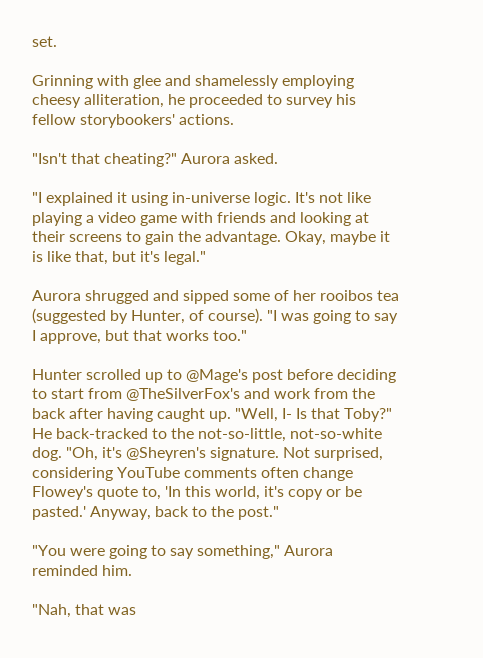set.

Grinning with glee and shamelessly employing cheesy alliteration, he proceeded to survey his fellow storybookers' actions.

"Isn't that cheating?" Aurora asked.

"I explained it using in-universe logic. It's not like playing a video game with friends and looking at their screens to gain the advantage. Okay, maybe it is like that, but it's legal."

Aurora shrugged and sipped some of her rooibos tea (suggested by Hunter, of course). "I was going to say I approve, but that works too."

Hunter scrolled up to @Mage's post before deciding to start from @TheSilverFox's and work from the back after having caught up. "Well, I- Is that Toby?" He back-tracked to the not-so-little, not-so-white dog. "Oh, it's @Sheyren's signature. Not surprised, considering YouTube comments often change Flowey's quote to, 'In this world, it's copy or be pasted.' Anyway, back to the post."

"You were going to say something," Aurora reminded him.

"Nah, that was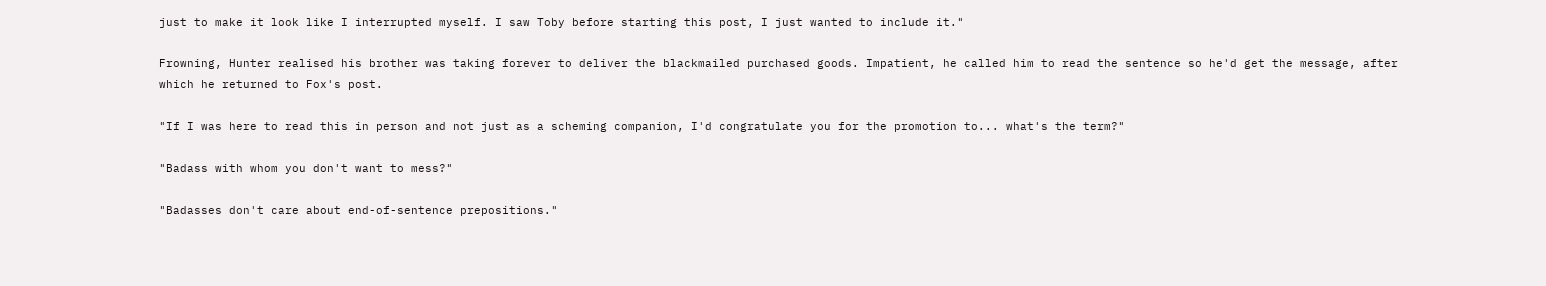just to make it look like I interrupted myself. I saw Toby before starting this post, I just wanted to include it."

Frowning, Hunter realised his brother was taking forever to deliver the blackmailed purchased goods. Impatient, he called him to read the sentence so he'd get the message, after which he returned to Fox's post.

"If I was here to read this in person and not just as a scheming companion, I'd congratulate you for the promotion to... what's the term?"

"Badass with whom you don't want to mess?"

"Badasses don't care about end-of-sentence prepositions."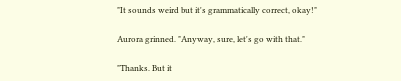"It sounds weird but it's grammatically correct, okay!"

Aurora grinned. "Anyway, sure, let's go with that."

"Thanks. But it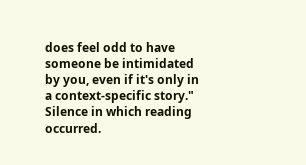does feel odd to have someone be intimidated by you, even if it's only in a context-specific story." Silence in which reading occurred.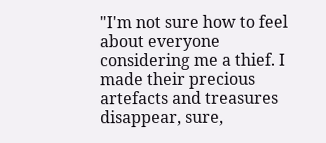"I'm not sure how to feel about everyone considering me a thief. I made their precious artefacts and treasures disappear, sure,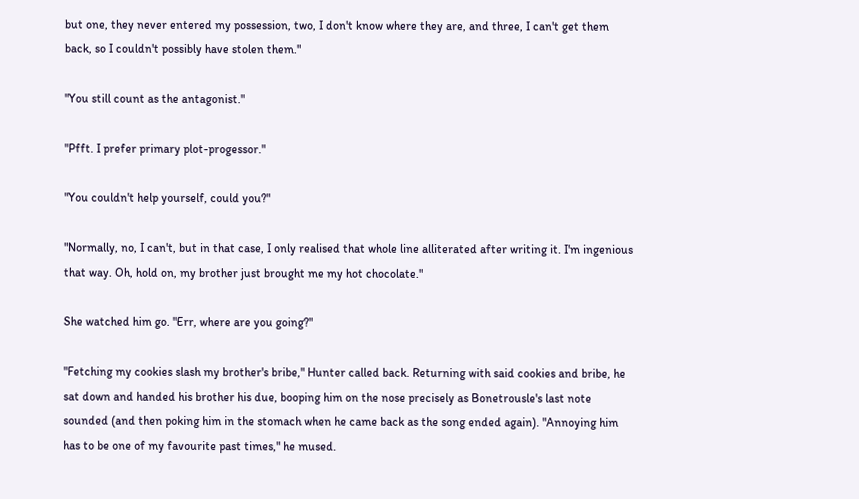but one, they never entered my possession, two, I don't know where they are, and three, I can't get them back, so I couldn't possibly have stolen them."

"You still count as the antagonist."

"Pfft. I prefer primary plot-progessor."

"You couldn't help yourself, could you?"

"Normally, no, I can't, but in that case, I only realised that whole line alliterated after writing it. I'm ingenious that way. Oh, hold on, my brother just brought me my hot chocolate."

She watched him go. "Err, where are you going?"

"Fetching my cookies slash my brother's bribe," Hunter called back. Returning with said cookies and bribe, he sat down and handed his brother his due, booping him on the nose precisely as Bonetrousle's last note sounded (and then poking him in the stomach when he came back as the song ended again). "Annoying him has to be one of my favourite past times," he mused.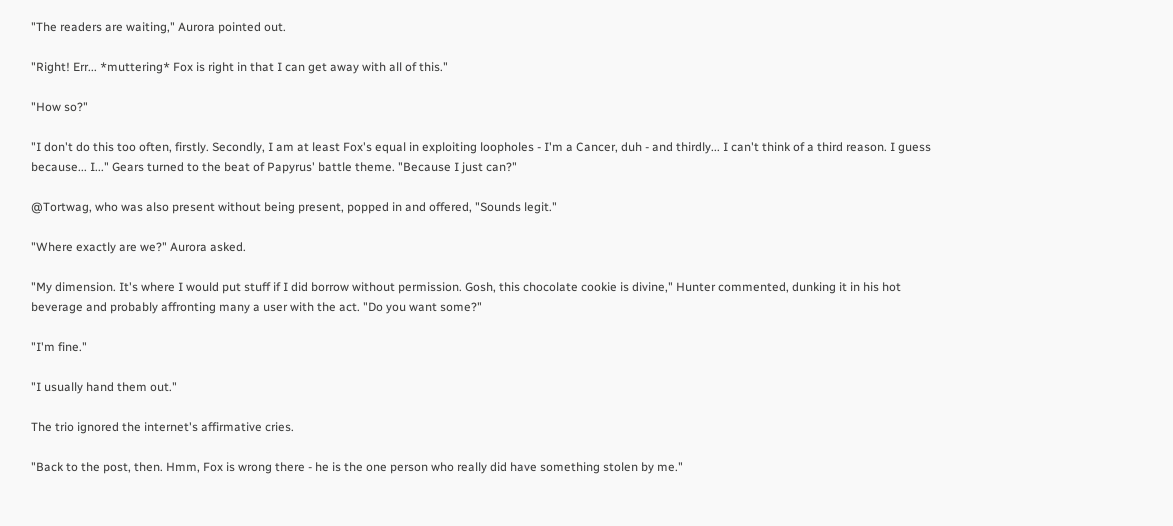"The readers are waiting," Aurora pointed out.

"Right! Err... *muttering* Fox is right in that I can get away with all of this."

"How so?"

"I don't do this too often, firstly. Secondly, I am at least Fox's equal in exploiting loopholes - I'm a Cancer, duh - and thirdly... I can't think of a third reason. I guess because... I..." Gears turned to the beat of Papyrus' battle theme. "Because I just can?"

@Tortwag, who was also present without being present, popped in and offered, "Sounds legit."

"Where exactly are we?" Aurora asked.

"My dimension. It's where I would put stuff if I did borrow without permission. Gosh, this chocolate cookie is divine," Hunter commented, dunking it in his hot beverage and probably affronting many a user with the act. "Do you want some?"

"I'm fine."

"I usually hand them out."

The trio ignored the internet's affirmative cries.

"Back to the post, then. Hmm, Fox is wrong there - he is the one person who really did have something stolen by me."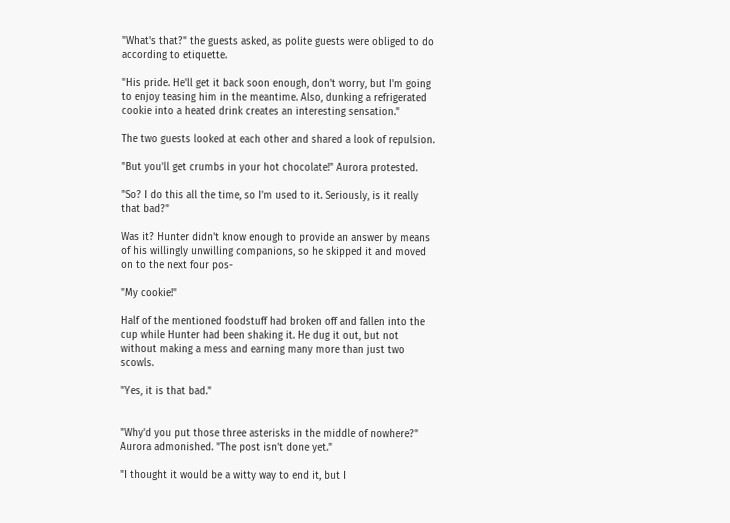"What's that?" the guests asked, as polite guests were obliged to do according to etiquette.

"His pride. He'll get it back soon enough, don't worry, but I'm going to enjoy teasing him in the meantime. Also, dunking a refrigerated cookie into a heated drink creates an interesting sensation."

The two guests looked at each other and shared a look of repulsion.

"But you'll get crumbs in your hot chocolate!" Aurora protested.

"So? I do this all the time, so I'm used to it. Seriously, is it really that bad?"

Was it? Hunter didn't know enough to provide an answer by means of his willingly unwilling companions, so he skipped it and moved on to the next four pos-

"My cookie!"

Half of the mentioned foodstuff had broken off and fallen into the cup while Hunter had been shaking it. He dug it out, but not without making a mess and earning many more than just two scowls.

"Yes, it is that bad."


"Why'd you put those three asterisks in the middle of nowhere?" Aurora admonished. "The post isn't done yet."

"I thought it would be a witty way to end it, but I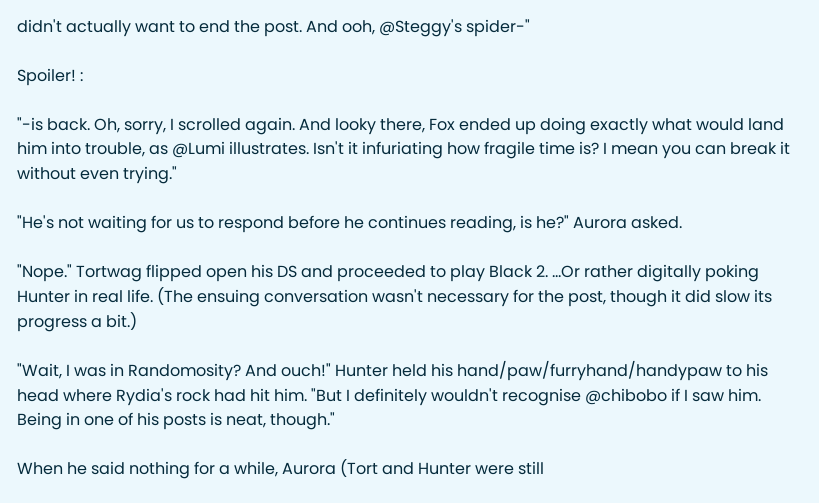didn't actually want to end the post. And ooh, @Steggy's spider-"

Spoiler! :

"-is back. Oh, sorry, I scrolled again. And looky there, Fox ended up doing exactly what would land him into trouble, as @Lumi illustrates. Isn't it infuriating how fragile time is? I mean you can break it without even trying."

"He's not waiting for us to respond before he continues reading, is he?" Aurora asked.

"Nope." Tortwag flipped open his DS and proceeded to play Black 2. ...Or rather digitally poking Hunter in real life. (The ensuing conversation wasn't necessary for the post, though it did slow its progress a bit.)

"Wait, I was in Randomosity? And ouch!" Hunter held his hand/paw/furryhand/handypaw to his head where Rydia's rock had hit him. "But I definitely wouldn't recognise @chibobo if I saw him. Being in one of his posts is neat, though."

When he said nothing for a while, Aurora (Tort and Hunter were still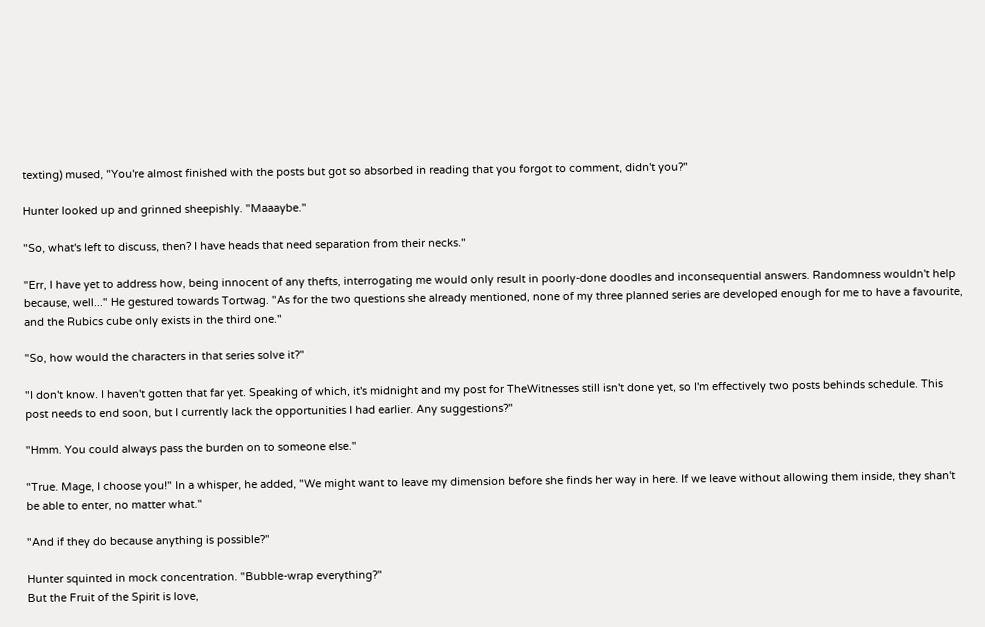texting) mused, "You're almost finished with the posts but got so absorbed in reading that you forgot to comment, didn't you?"

Hunter looked up and grinned sheepishly. "Maaaybe."

"So, what's left to discuss, then? I have heads that need separation from their necks."

"Err, I have yet to address how, being innocent of any thefts, interrogating me would only result in poorly-done doodles and inconsequential answers. Randomness wouldn't help because, well..." He gestured towards Tortwag. "As for the two questions she already mentioned, none of my three planned series are developed enough for me to have a favourite, and the Rubics cube only exists in the third one."

"So, how would the characters in that series solve it?"

"I don't know. I haven't gotten that far yet. Speaking of which, it's midnight and my post for TheWitnesses still isn't done yet, so I'm effectively two posts behinds schedule. This post needs to end soon, but I currently lack the opportunities I had earlier. Any suggestions?"

"Hmm. You could always pass the burden on to someone else."

"True. Mage, I choose you!" In a whisper, he added, "We might want to leave my dimension before she finds her way in here. If we leave without allowing them inside, they shan't be able to enter, no matter what."

"And if they do because anything is possible?"

Hunter squinted in mock concentration. "Bubble-wrap everything?"
But the Fruit of the Spirit is love,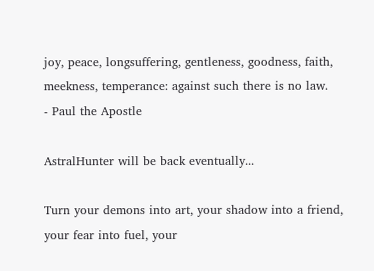joy, peace, longsuffering, gentleness, goodness, faith, meekness, temperance: against such there is no law.
- Paul the Apostle

AstralHunter will be back eventually...

Turn your demons into art, your shadow into a friend, your fear into fuel, your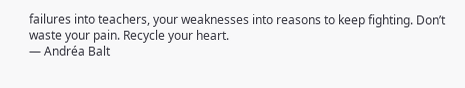failures into teachers, your weaknesses into reasons to keep fighting. Don’t waste your pain. Recycle your heart.
— Andréa Balt